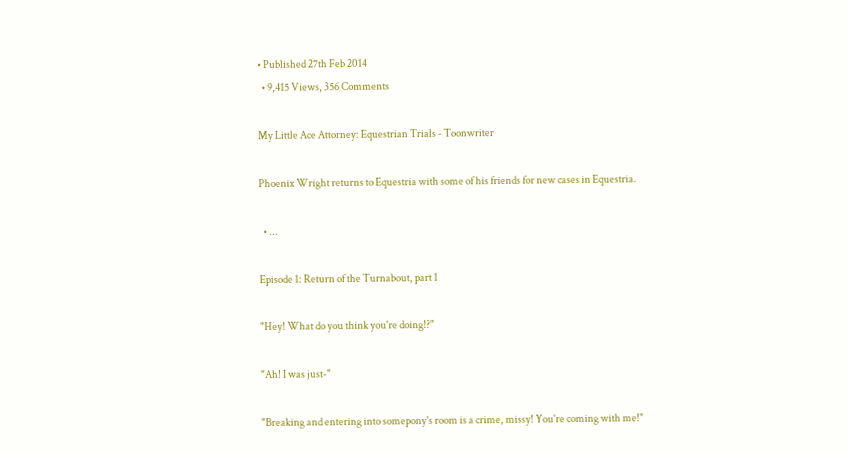• Published 27th Feb 2014
  • 9,415 Views, 356 Comments

My Little Ace Attorney: Equestrian Trials - Toonwriter

Phoenix Wright returns to Equestria with some of his friends for new cases in Equestria.

  • ...

Episode 1: Return of the Turnabout, part 1

"Hey! What do you think you're doing!?"

"Ah! I was just-"

"Breaking and entering into somepony's room is a crime, missy! You're coming with me!"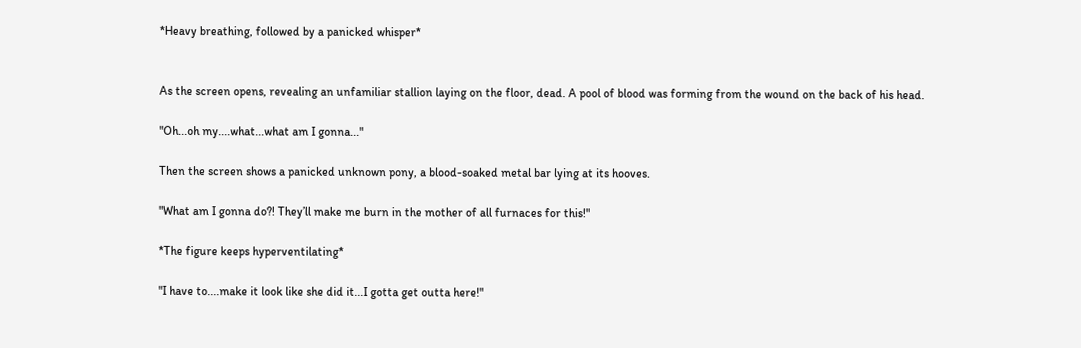*Heavy breathing, followed by a panicked whisper*


As the screen opens, revealing an unfamiliar stallion laying on the floor, dead. A pool of blood was forming from the wound on the back of his head.

"Oh...oh my....what...what am I gonna..."

Then the screen shows a panicked unknown pony, a blood-soaked metal bar lying at its hooves.

"What am I gonna do?! They’ll make me burn in the mother of all furnaces for this!"

*The figure keeps hyperventilating*

"I have to....make it look like she did it...I gotta get outta here!"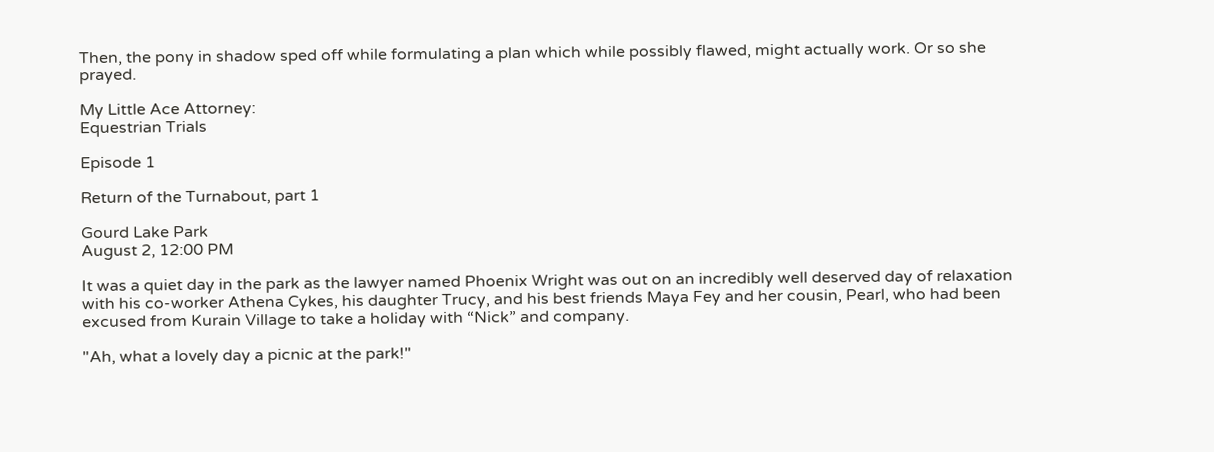Then, the pony in shadow sped off while formulating a plan which while possibly flawed, might actually work. Or so she prayed.

My Little Ace Attorney:
Equestrian Trials

Episode 1

Return of the Turnabout, part 1

Gourd Lake Park
August 2, 12:00 PM

It was a quiet day in the park as the lawyer named Phoenix Wright was out on an incredibly well deserved day of relaxation with his co-worker Athena Cykes, his daughter Trucy, and his best friends Maya Fey and her cousin, Pearl, who had been excused from Kurain Village to take a holiday with “Nick” and company.

"Ah, what a lovely day a picnic at the park!"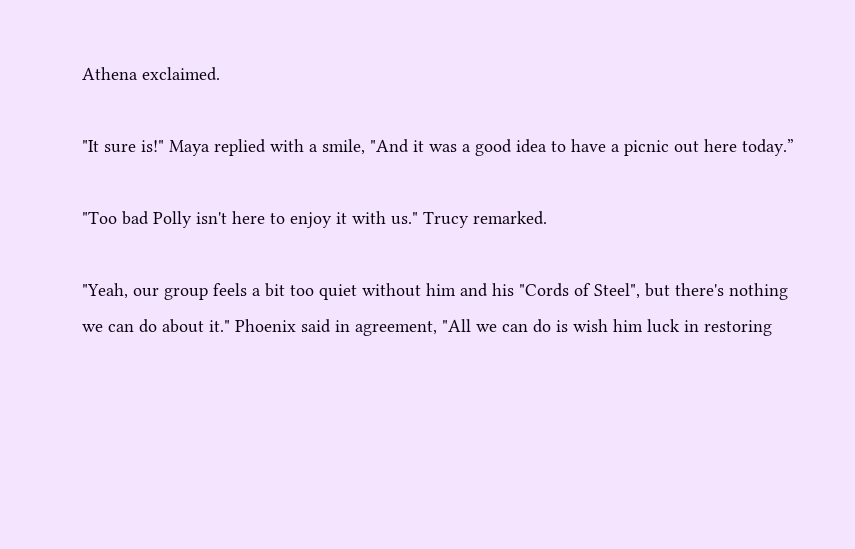Athena exclaimed.

"It sure is!" Maya replied with a smile, "And it was a good idea to have a picnic out here today.”

"Too bad Polly isn't here to enjoy it with us." Trucy remarked.

"Yeah, our group feels a bit too quiet without him and his "Cords of Steel", but there's nothing we can do about it." Phoenix said in agreement, "All we can do is wish him luck in restoring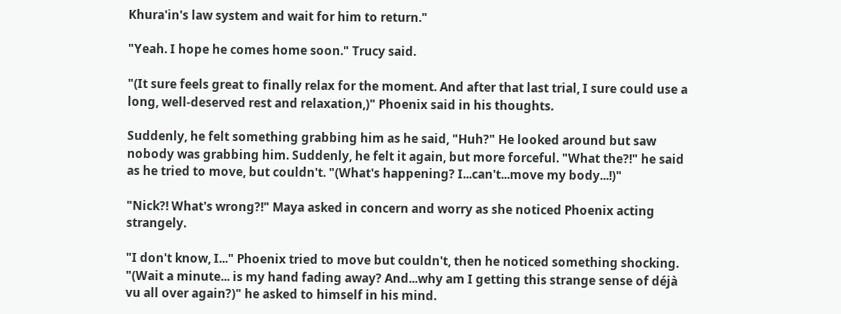Khura'in's law system and wait for him to return."

"Yeah. I hope he comes home soon." Trucy said.

"(It sure feels great to finally relax for the moment. And after that last trial, I sure could use a long, well-deserved rest and relaxation,)" Phoenix said in his thoughts.

Suddenly, he felt something grabbing him as he said, "Huh?" He looked around but saw nobody was grabbing him. Suddenly, he felt it again, but more forceful. "What the?!" he said as he tried to move, but couldn't. "(What's happening? I...can't...move my body...!)"

"Nick?! What's wrong?!" Maya asked in concern and worry as she noticed Phoenix acting strangely.

"I don't know, I..." Phoenix tried to move but couldn't, then he noticed something shocking. "(Wait a minute... is my hand fading away? And...why am I getting this strange sense of déjà vu all over again?)" he asked to himself in his mind.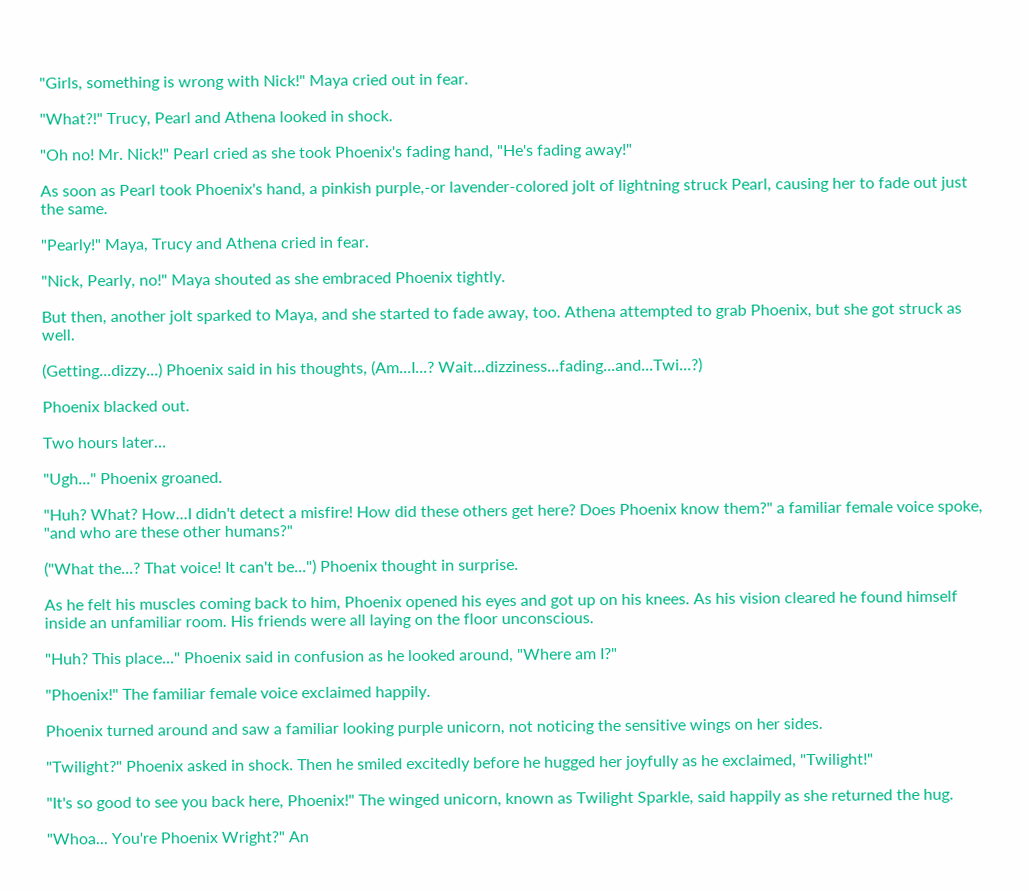"Girls, something is wrong with Nick!" Maya cried out in fear.

"What?!" Trucy, Pearl and Athena looked in shock.

"Oh no! Mr. Nick!" Pearl cried as she took Phoenix's fading hand, "He's fading away!"

As soon as Pearl took Phoenix's hand, a pinkish purple,-or lavender-colored jolt of lightning struck Pearl, causing her to fade out just the same.

"Pearly!" Maya, Trucy and Athena cried in fear.

"Nick, Pearly, no!" Maya shouted as she embraced Phoenix tightly.

But then, another jolt sparked to Maya, and she started to fade away, too. Athena attempted to grab Phoenix, but she got struck as well.

(Getting...dizzy...) Phoenix said in his thoughts, (Am...I...? Wait...dizziness...fading...and...Twi...?)

Phoenix blacked out.

Two hours later…

"Ugh..." Phoenix groaned.

"Huh? What? How...I didn't detect a misfire! How did these others get here? Does Phoenix know them?" a familiar female voice spoke, "and who are these other humans?"

("What the...? That voice! It can't be...") Phoenix thought in surprise.

As he felt his muscles coming back to him, Phoenix opened his eyes and got up on his knees. As his vision cleared he found himself inside an unfamiliar room. His friends were all laying on the floor unconscious.

"Huh? This place..." Phoenix said in confusion as he looked around, "Where am I?"

"Phoenix!" The familiar female voice exclaimed happily.

Phoenix turned around and saw a familiar looking purple unicorn, not noticing the sensitive wings on her sides.

"Twilight?" Phoenix asked in shock. Then he smiled excitedly before he hugged her joyfully as he exclaimed, "Twilight!"

"It's so good to see you back here, Phoenix!" The winged unicorn, known as Twilight Sparkle, said happily as she returned the hug.

"Whoa... You're Phoenix Wright?" An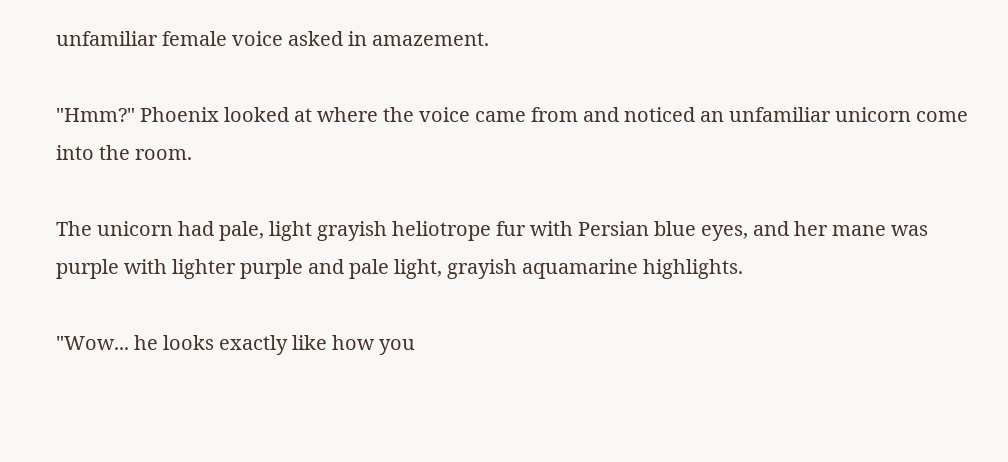unfamiliar female voice asked in amazement.

"Hmm?" Phoenix looked at where the voice came from and noticed an unfamiliar unicorn come into the room.

The unicorn had pale, light grayish heliotrope fur with Persian blue eyes, and her mane was purple with lighter purple and pale light, grayish aquamarine highlights.

"Wow... he looks exactly like how you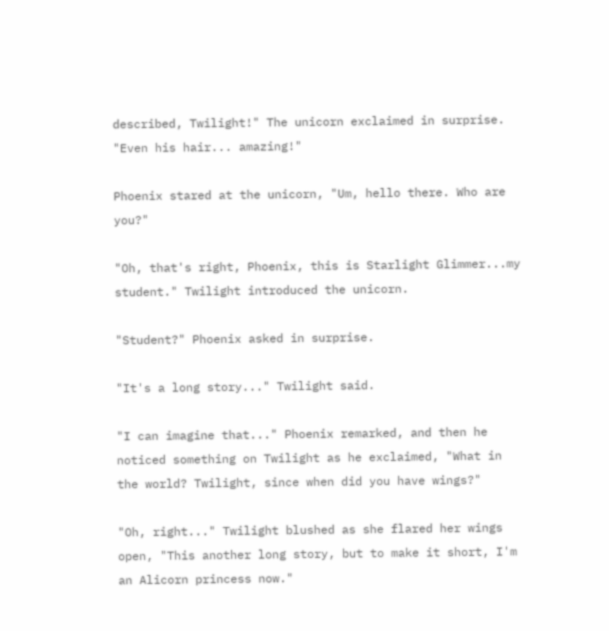described, Twilight!" The unicorn exclaimed in surprise. "Even his hair... amazing!"

Phoenix stared at the unicorn, "Um, hello there. Who are you?"

"Oh, that's right, Phoenix, this is Starlight Glimmer...my student." Twilight introduced the unicorn.

"Student?" Phoenix asked in surprise.

"It's a long story..." Twilight said.

"I can imagine that..." Phoenix remarked, and then he noticed something on Twilight as he exclaimed, "What in the world? Twilight, since when did you have wings?"

"Oh, right..." Twilight blushed as she flared her wings open, "This another long story, but to make it short, I'm an Alicorn princess now."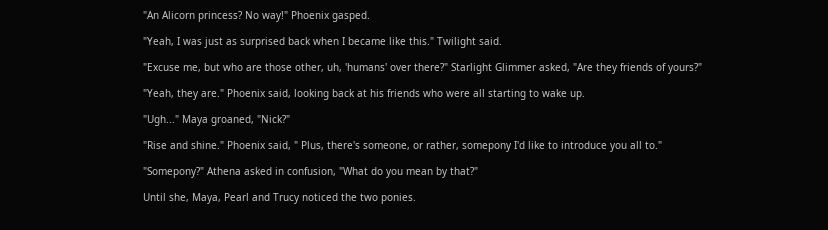"An Alicorn princess? No way!" Phoenix gasped.

"Yeah, I was just as surprised back when I became like this." Twilight said.

"Excuse me, but who are those other, uh, 'humans' over there?" Starlight Glimmer asked, "Are they friends of yours?"

"Yeah, they are." Phoenix said, looking back at his friends who were all starting to wake up.

"Ugh..." Maya groaned, "Nick?"

"Rise and shine." Phoenix said, " Plus, there's someone, or rather, somepony I'd like to introduce you all to."

"Somepony?" Athena asked in confusion, "What do you mean by that?"

Until she, Maya, Pearl and Trucy noticed the two ponies.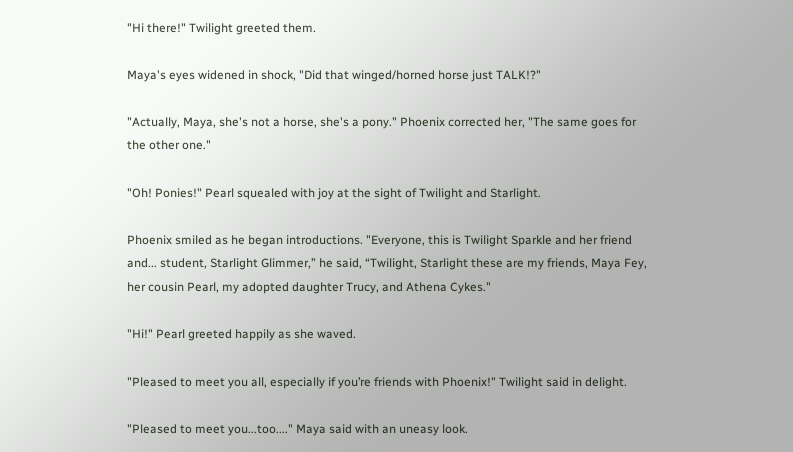"Hi there!" Twilight greeted them.

Maya's eyes widened in shock, "Did that winged/horned horse just TALK!?"

"Actually, Maya, she's not a horse, she's a pony." Phoenix corrected her, "The same goes for the other one."

"Oh! Ponies!" Pearl squealed with joy at the sight of Twilight and Starlight.

Phoenix smiled as he began introductions. "Everyone, this is Twilight Sparkle and her friend and... student, Starlight Glimmer,” he said, “Twilight, Starlight these are my friends, Maya Fey, her cousin Pearl, my adopted daughter Trucy, and Athena Cykes."

"Hi!" Pearl greeted happily as she waved.

"Pleased to meet you all, especially if you’re friends with Phoenix!" Twilight said in delight.

"Pleased to meet you...too...." Maya said with an uneasy look.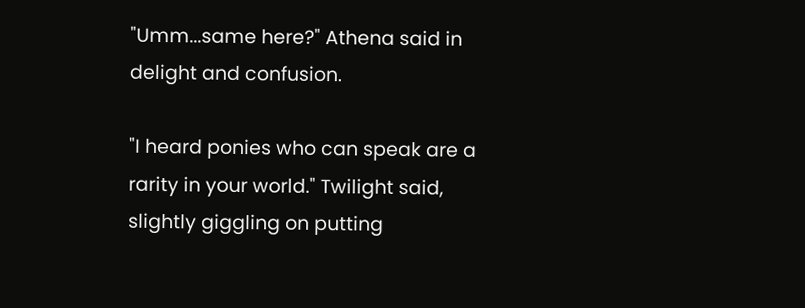"Umm...same here?" Athena said in delight and confusion.

"I heard ponies who can speak are a rarity in your world." Twilight said, slightly giggling on putting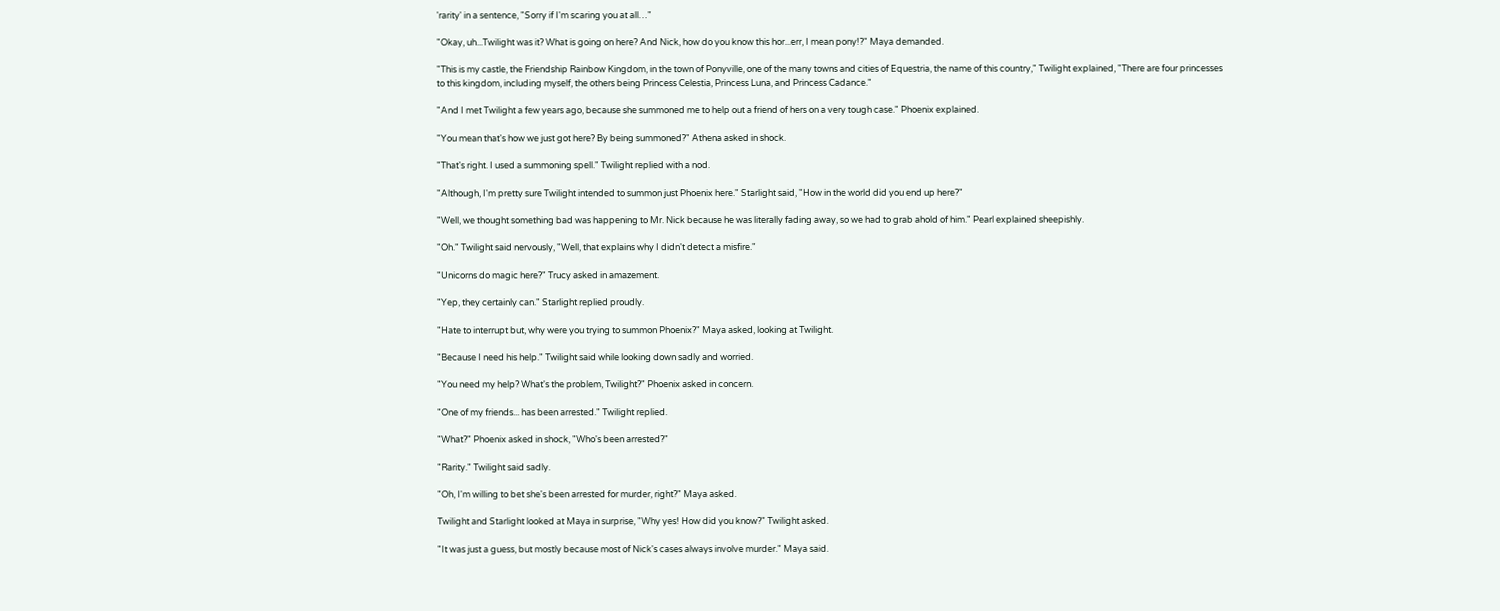'rarity' in a sentence, "Sorry if I'm scaring you at all…"

"Okay, uh...Twilight was it? What is going on here? And Nick, how do you know this hor...err, I mean pony!?" Maya demanded.

"This is my castle, the Friendship Rainbow Kingdom, in the town of Ponyville, one of the many towns and cities of Equestria, the name of this country," Twilight explained, "There are four princesses to this kingdom, including myself, the others being Princess Celestia, Princess Luna, and Princess Cadance."

"And I met Twilight a few years ago, because she summoned me to help out a friend of hers on a very tough case." Phoenix explained.

"You mean that's how we just got here? By being summoned?" Athena asked in shock.

"That's right. I used a summoning spell." Twilight replied with a nod.

"Although, I'm pretty sure Twilight intended to summon just Phoenix here." Starlight said, "How in the world did you end up here?"

"Well, we thought something bad was happening to Mr. Nick because he was literally fading away, so we had to grab ahold of him." Pearl explained sheepishly.

"Oh." Twilight said nervously, "Well, that explains why I didn't detect a misfire."

"Unicorns do magic here?" Trucy asked in amazement.

"Yep, they certainly can." Starlight replied proudly.

"Hate to interrupt but, why were you trying to summon Phoenix?" Maya asked, looking at Twilight.

"Because I need his help." Twilight said while looking down sadly and worried.

"You need my help? What's the problem, Twilight?" Phoenix asked in concern.

"One of my friends... has been arrested." Twilight replied.

"What?" Phoenix asked in shock, "Who's been arrested?"

"Rarity." Twilight said sadly.

"Oh, I'm willing to bet she's been arrested for murder, right?" Maya asked.

Twilight and Starlight looked at Maya in surprise, "Why yes! How did you know?" Twilight asked.

"It was just a guess, but mostly because most of Nick's cases always involve murder." Maya said.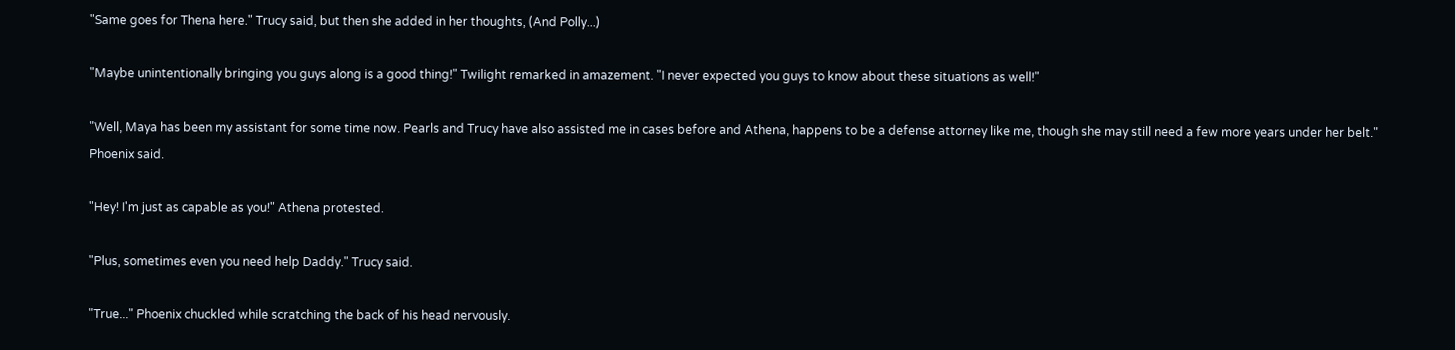"Same goes for Thena here." Trucy said, but then she added in her thoughts, (And Polly...)

"Maybe unintentionally bringing you guys along is a good thing!" Twilight remarked in amazement. "I never expected you guys to know about these situations as well!"

"Well, Maya has been my assistant for some time now. Pearls and Trucy have also assisted me in cases before and Athena, happens to be a defense attorney like me, though she may still need a few more years under her belt." Phoenix said.

"Hey! I'm just as capable as you!" Athena protested.

"Plus, sometimes even you need help Daddy." Trucy said.

"True..." Phoenix chuckled while scratching the back of his head nervously.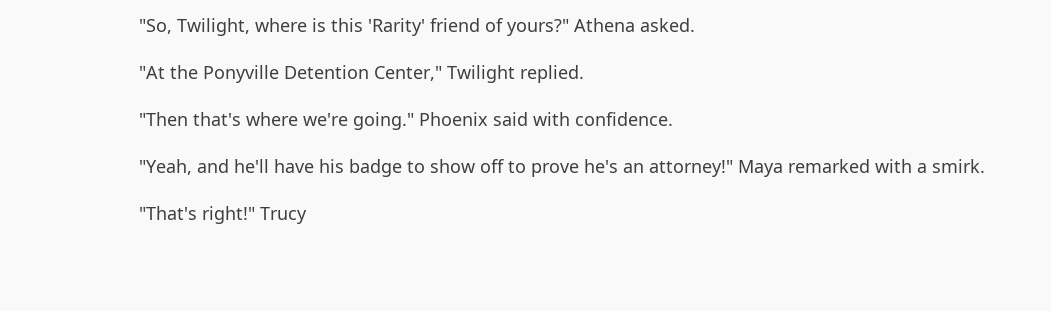"So, Twilight, where is this 'Rarity' friend of yours?" Athena asked.

"At the Ponyville Detention Center," Twilight replied.

"Then that's where we're going." Phoenix said with confidence.

"Yeah, and he'll have his badge to show off to prove he's an attorney!" Maya remarked with a smirk.

"That's right!" Trucy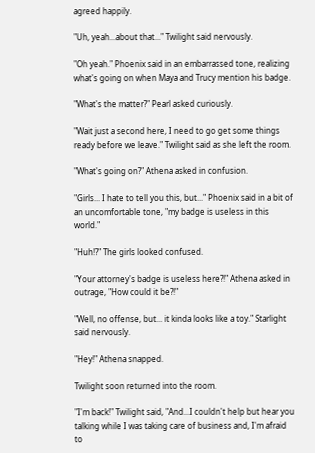agreed happily.

"Uh, yeah...about that..." Twilight said nervously.

"Oh yeah." Phoenix said in an embarrassed tone, realizing what's going on when Maya and Trucy mention his badge.

"What's the matter?" Pearl asked curiously.

"Wait just a second here, I need to go get some things ready before we leave." Twilight said as she left the room.

"What's going on?" Athena asked in confusion.

"Girls... I hate to tell you this, but..." Phoenix said in a bit of an uncomfortable tone, "my badge is useless in this world."

"Huh!?" The girls looked confused.

"Your attorney's badge is useless here?!" Athena asked in outrage, "How could it be?!"

"Well, no offense, but... it kinda looks like a toy." Starlight said nervously.

"Hey!" Athena snapped.

Twilight soon returned into the room.

"I'm back!" Twilight said, "And...I couldn't help but hear you talking while I was taking care of business and, I'm afraid to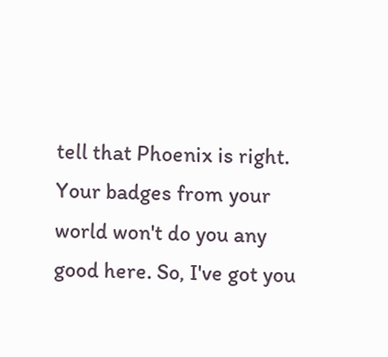tell that Phoenix is right. Your badges from your world won't do you any good here. So, I've got you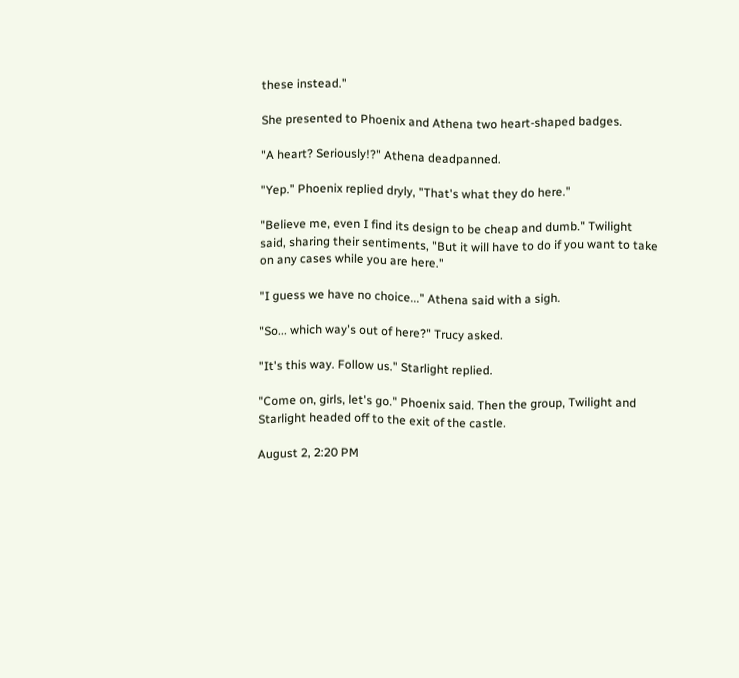these instead."

She presented to Phoenix and Athena two heart-shaped badges.

"A heart? Seriously!?" Athena deadpanned.

"Yep." Phoenix replied dryly, "That's what they do here."

"Believe me, even I find its design to be cheap and dumb." Twilight said, sharing their sentiments, "But it will have to do if you want to take on any cases while you are here."

"I guess we have no choice..." Athena said with a sigh.

"So... which way's out of here?" Trucy asked.

"It's this way. Follow us." Starlight replied.

"Come on, girls, let's go." Phoenix said. Then the group, Twilight and Starlight headed off to the exit of the castle.

August 2, 2:20 PM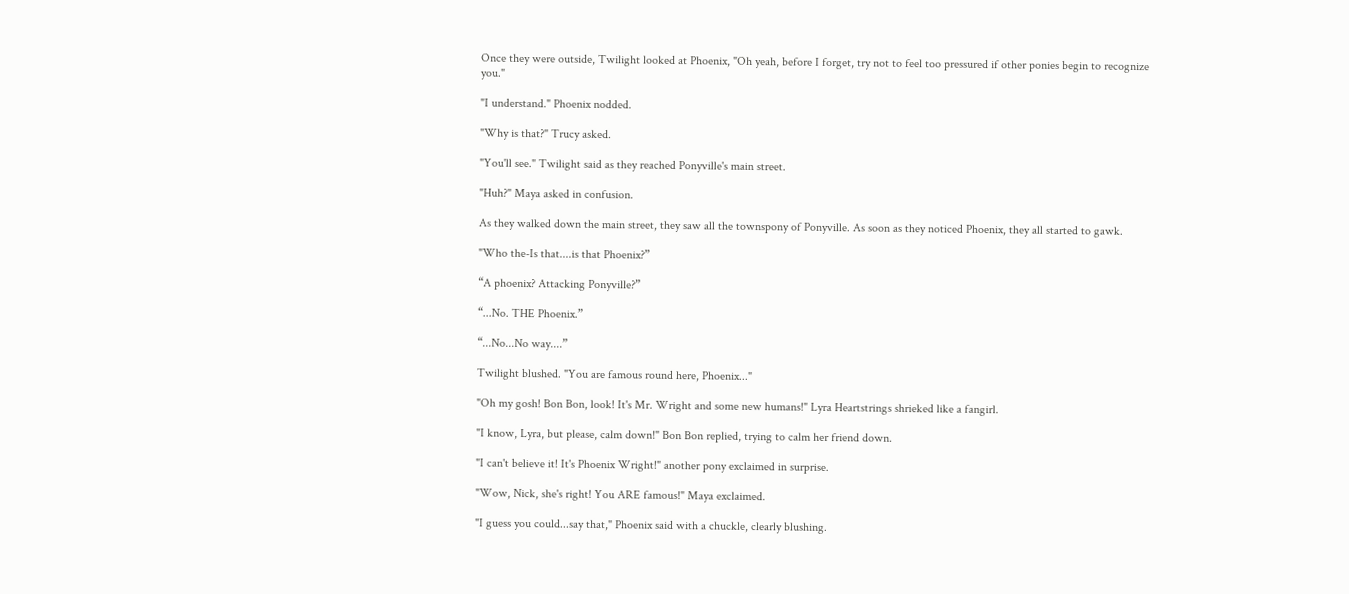Once they were outside, Twilight looked at Phoenix, "Oh yeah, before I forget, try not to feel too pressured if other ponies begin to recognize you."

"I understand." Phoenix nodded.

"Why is that?" Trucy asked.

"You'll see." Twilight said as they reached Ponyville's main street.

"Huh?" Maya asked in confusion.

As they walked down the main street, they saw all the townspony of Ponyville. As soon as they noticed Phoenix, they all started to gawk.

"Who the-Is that....is that Phoenix?”

“A phoenix? Attacking Ponyville?”

“...No. THE Phoenix.”

“...No...No way....”

Twilight blushed. "You are famous round here, Phoenix..."

"Oh my gosh! Bon Bon, look! It's Mr. Wright and some new humans!" Lyra Heartstrings shrieked like a fangirl.

"I know, Lyra, but please, calm down!" Bon Bon replied, trying to calm her friend down.

"I can't believe it! It's Phoenix Wright!" another pony exclaimed in surprise.

"Wow, Nick, she's right! You ARE famous!" Maya exclaimed.

"I guess you could...say that," Phoenix said with a chuckle, clearly blushing.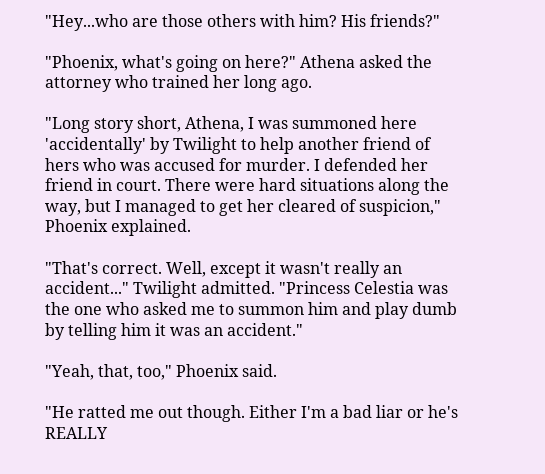"Hey...who are those others with him? His friends?"

"Phoenix, what's going on here?" Athena asked the attorney who trained her long ago.

"Long story short, Athena, I was summoned here 'accidentally' by Twilight to help another friend of hers who was accused for murder. I defended her friend in court. There were hard situations along the way, but I managed to get her cleared of suspicion," Phoenix explained.

"That's correct. Well, except it wasn't really an accident..." Twilight admitted. "Princess Celestia was the one who asked me to summon him and play dumb by telling him it was an accident."

"Yeah, that, too," Phoenix said.

"He ratted me out though. Either I'm a bad liar or he's REALLY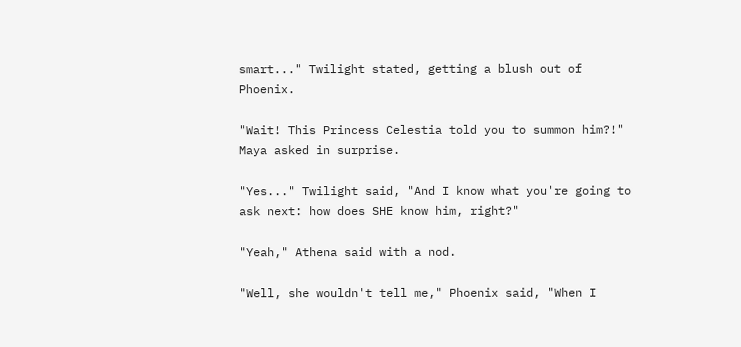smart..." Twilight stated, getting a blush out of Phoenix.

"Wait! This Princess Celestia told you to summon him?!" Maya asked in surprise.

"Yes..." Twilight said, "And I know what you're going to ask next: how does SHE know him, right?"

"Yeah," Athena said with a nod.

"Well, she wouldn't tell me," Phoenix said, "When I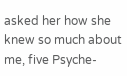asked her how she knew so much about me, five Psyche-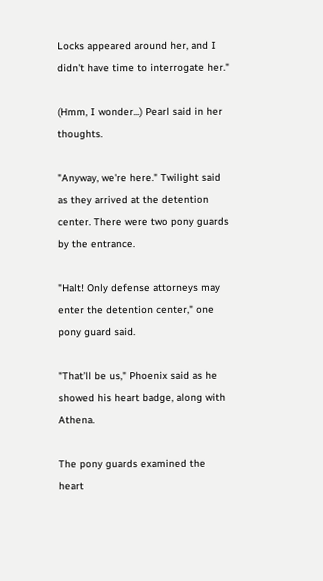Locks appeared around her, and I didn't have time to interrogate her."

(Hmm, I wonder...) Pearl said in her thoughts.

"Anyway, we're here." Twilight said as they arrived at the detention center. There were two pony guards by the entrance.

"Halt! Only defense attorneys may enter the detention center," one pony guard said.

"That’ll be us," Phoenix said as he showed his heart badge, along with Athena.

The pony guards examined the heart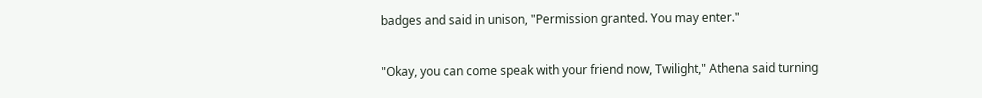badges and said in unison, "Permission granted. You may enter."

"Okay, you can come speak with your friend now, Twilight," Athena said turning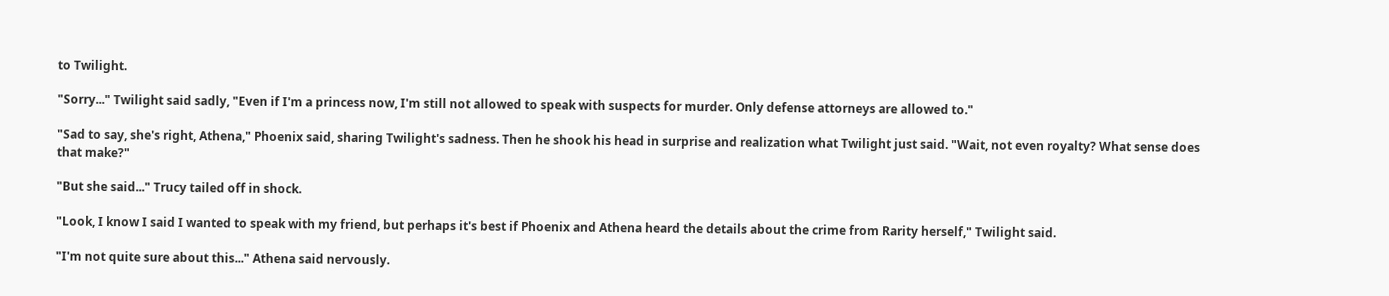to Twilight.

"Sorry..." Twilight said sadly, "Even if I'm a princess now, I'm still not allowed to speak with suspects for murder. Only defense attorneys are allowed to."

"Sad to say, she's right, Athena," Phoenix said, sharing Twilight's sadness. Then he shook his head in surprise and realization what Twilight just said. "Wait, not even royalty? What sense does that make?"

"But she said..." Trucy tailed off in shock.

"Look, I know I said I wanted to speak with my friend, but perhaps it's best if Phoenix and Athena heard the details about the crime from Rarity herself," Twilight said.

"I'm not quite sure about this..." Athena said nervously.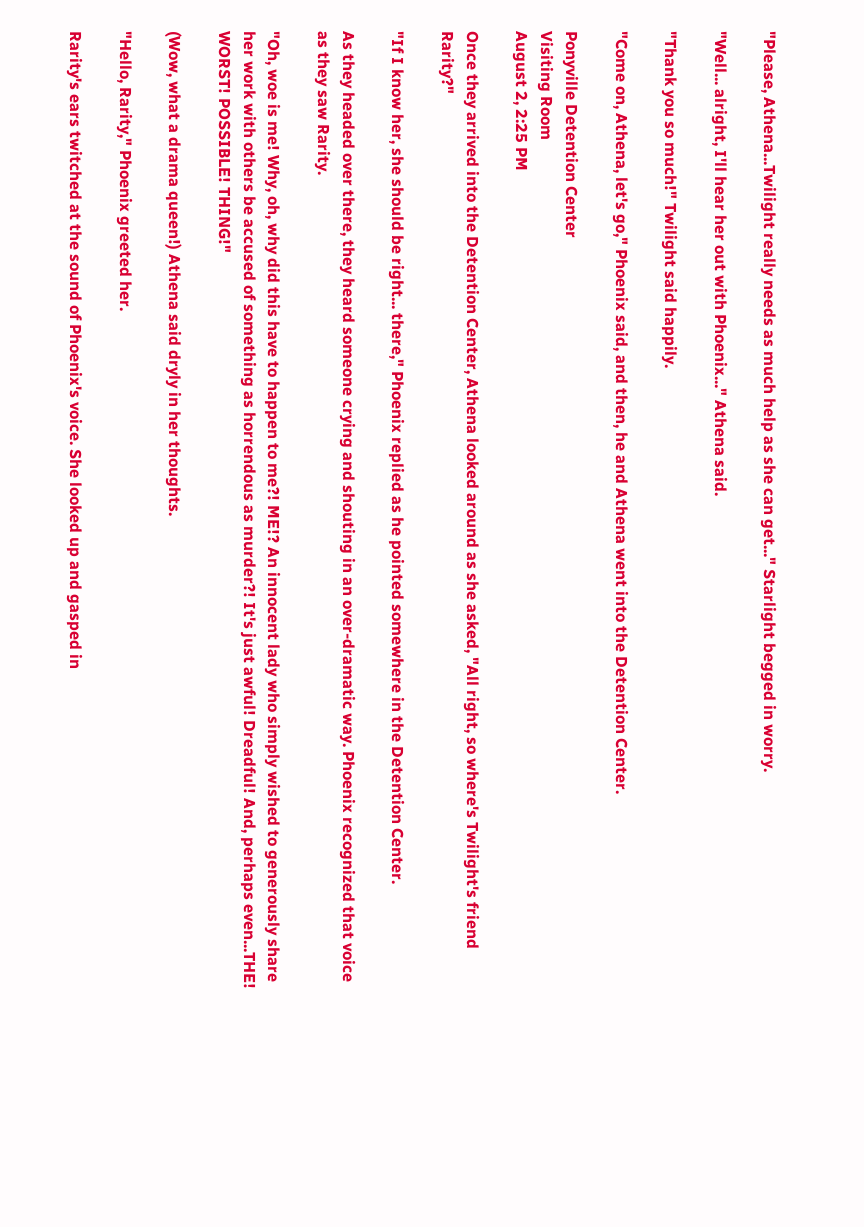"Please, Athena...Twilight really needs as much help as she can get..." Starlight begged in worry.

"Well... alright, I'll hear her out with Phoenix..." Athena said.

"Thank you so much!" Twilight said happily.

"Come on, Athena, let's go," Phoenix said, and then, he and Athena went into the Detention Center.

Ponyville Detention Center
Visiting Room
August 2, 2:25 PM

Once they arrived into the Detention Center, Athena looked around as she asked, "All right, so where's Twilight's friend Rarity?"

"If I know her, she should be right... there," Phoenix replied as he pointed somewhere in the Detention Center.

As they headed over there, they heard someone crying and shouting in an over-dramatic way. Phoenix recognized that voice as they saw Rarity.

"Oh, woe is me! Why, oh, why did this have to happen to me?! ME!? An innocent lady who simply wished to generously share her work with others be accused of something as horrendous as murder?! It's just awful! Dreadful! And, perhaps even...THE! WORST! POSSIBLE! THING!"

(Wow, what a drama queen!) Athena said dryly in her thoughts.

"Hello, Rarity," Phoenix greeted her.

Rarity's ears twitched at the sound of Phoenix's voice. She looked up and gasped in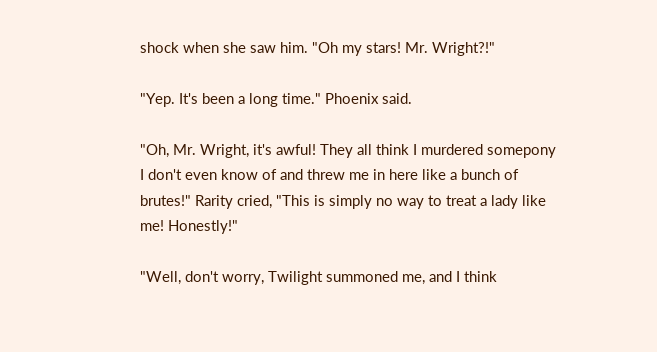shock when she saw him. "Oh my stars! Mr. Wright?!"

"Yep. It's been a long time." Phoenix said.

"Oh, Mr. Wright, it's awful! They all think I murdered somepony I don't even know of and threw me in here like a bunch of brutes!" Rarity cried, "This is simply no way to treat a lady like me! Honestly!"

"Well, don't worry, Twilight summoned me, and I think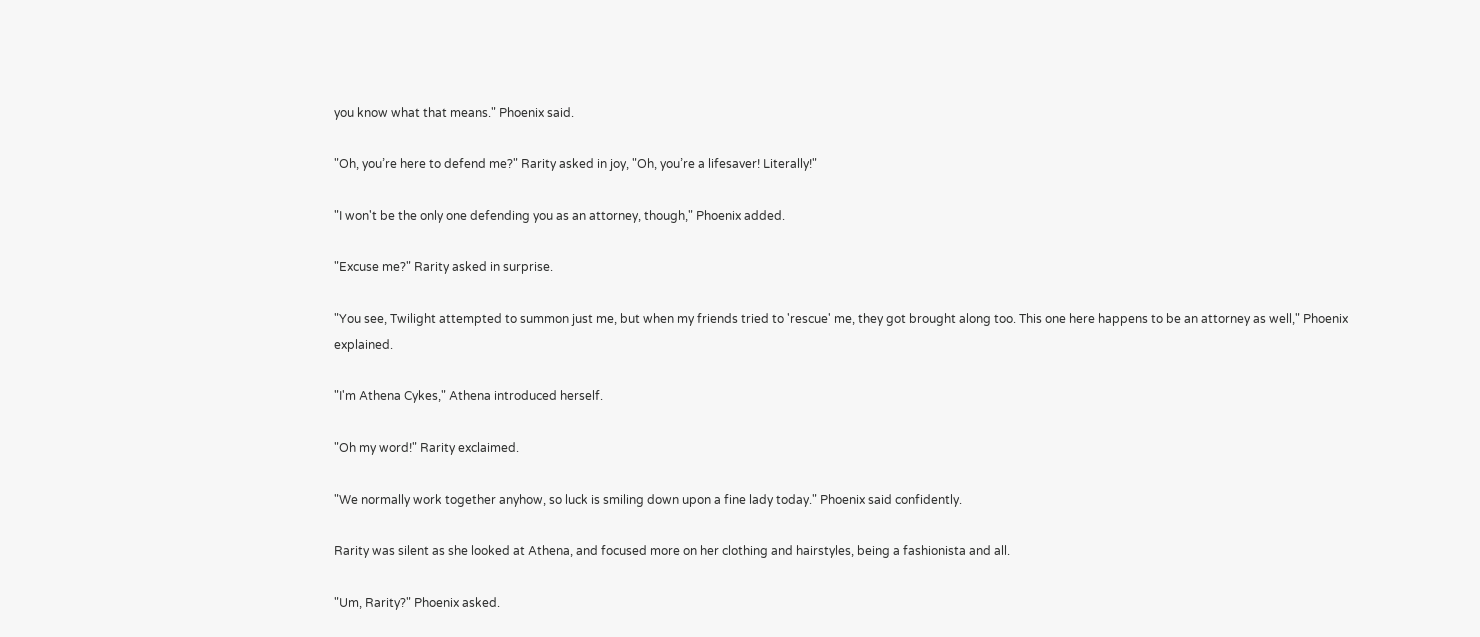you know what that means." Phoenix said.

"Oh, you’re here to defend me?" Rarity asked in joy, "Oh, you’re a lifesaver! Literally!"

"I won't be the only one defending you as an attorney, though," Phoenix added.

"Excuse me?" Rarity asked in surprise.

"You see, Twilight attempted to summon just me, but when my friends tried to 'rescue' me, they got brought along too. This one here happens to be an attorney as well," Phoenix explained.

"I'm Athena Cykes," Athena introduced herself.

"Oh my word!" Rarity exclaimed.

"We normally work together anyhow, so luck is smiling down upon a fine lady today." Phoenix said confidently.

Rarity was silent as she looked at Athena, and focused more on her clothing and hairstyles, being a fashionista and all.

"Um, Rarity?" Phoenix asked.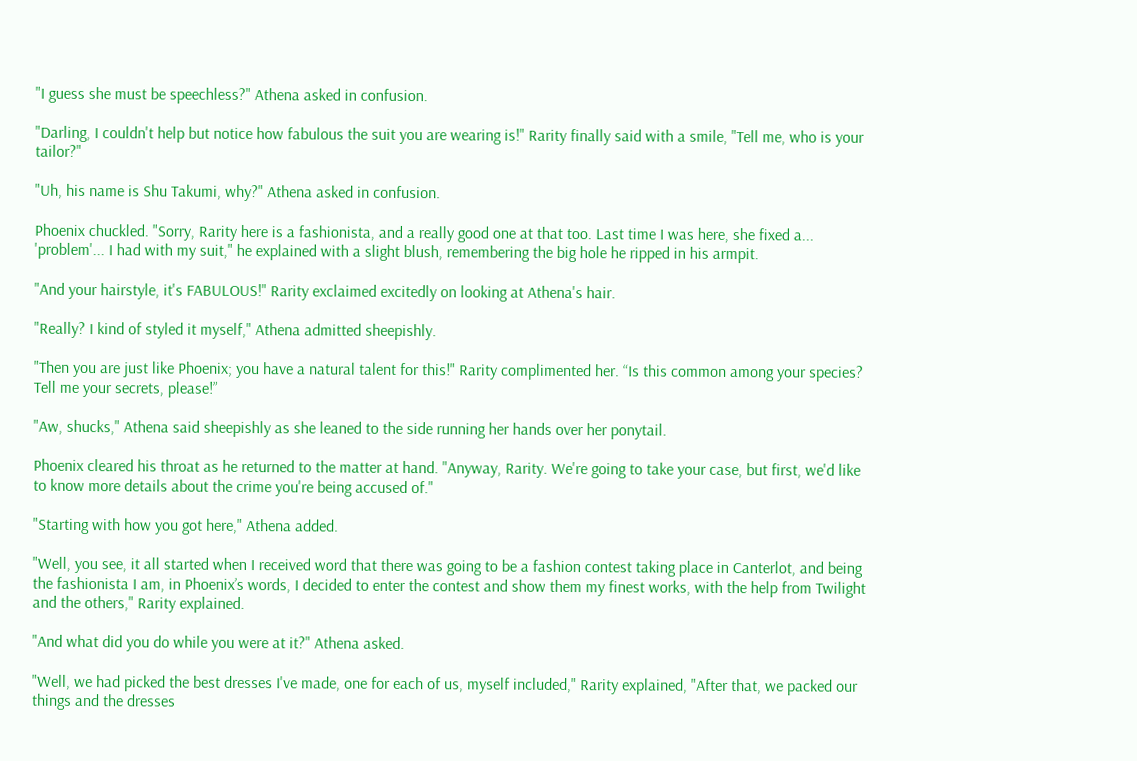"I guess she must be speechless?" Athena asked in confusion.

"Darling, I couldn't help but notice how fabulous the suit you are wearing is!" Rarity finally said with a smile, "Tell me, who is your tailor?"

"Uh, his name is Shu Takumi, why?" Athena asked in confusion.

Phoenix chuckled. "Sorry, Rarity here is a fashionista, and a really good one at that too. Last time I was here, she fixed a... 'problem'... I had with my suit," he explained with a slight blush, remembering the big hole he ripped in his armpit.

"And your hairstyle, it's FABULOUS!" Rarity exclaimed excitedly on looking at Athena's hair.

"Really? I kind of styled it myself," Athena admitted sheepishly.

"Then you are just like Phoenix; you have a natural talent for this!" Rarity complimented her. “Is this common among your species? Tell me your secrets, please!”

"Aw, shucks," Athena said sheepishly as she leaned to the side running her hands over her ponytail.

Phoenix cleared his throat as he returned to the matter at hand. "Anyway, Rarity. We're going to take your case, but first, we'd like to know more details about the crime you're being accused of."

"Starting with how you got here," Athena added.

"Well, you see, it all started when I received word that there was going to be a fashion contest taking place in Canterlot, and being the fashionista I am, in Phoenix’s words, I decided to enter the contest and show them my finest works, with the help from Twilight and the others," Rarity explained.

"And what did you do while you were at it?" Athena asked.

"Well, we had picked the best dresses I've made, one for each of us, myself included," Rarity explained, "After that, we packed our things and the dresses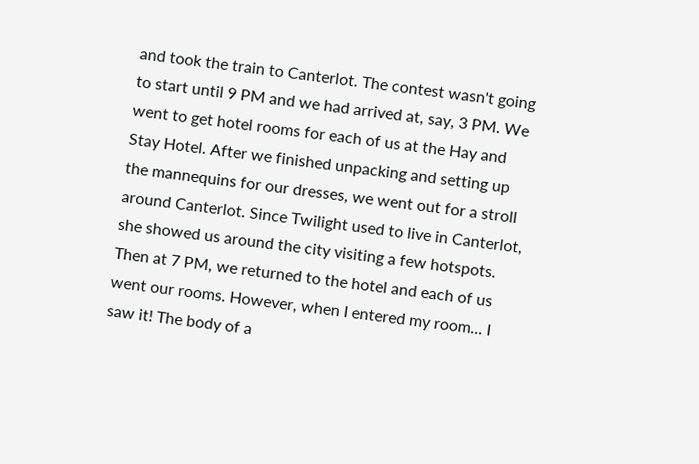and took the train to Canterlot. The contest wasn't going to start until 9 PM and we had arrived at, say, 3 PM. We went to get hotel rooms for each of us at the Hay and Stay Hotel. After we finished unpacking and setting up the mannequins for our dresses, we went out for a stroll around Canterlot. Since Twilight used to live in Canterlot, she showed us around the city visiting a few hotspots. Then at 7 PM, we returned to the hotel and each of us went our rooms. However, when I entered my room... I saw it! The body of a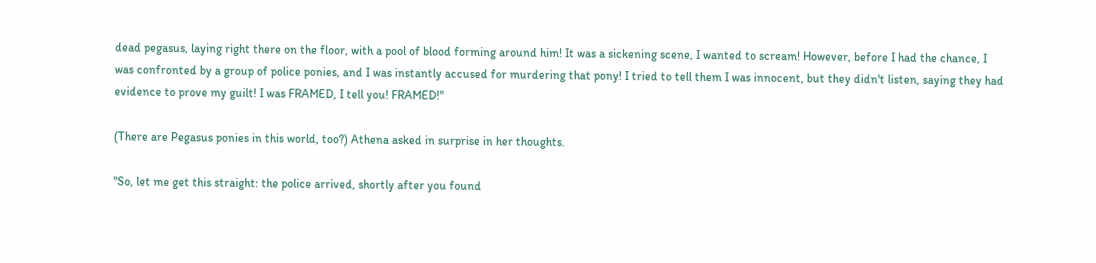dead pegasus, laying right there on the floor, with a pool of blood forming around him! It was a sickening scene, I wanted to scream! However, before I had the chance, I was confronted by a group of police ponies, and I was instantly accused for murdering that pony! I tried to tell them I was innocent, but they didn't listen, saying they had evidence to prove my guilt! I was FRAMED, I tell you! FRAMED!"

(There are Pegasus ponies in this world, too?) Athena asked in surprise in her thoughts.

"So, let me get this straight: the police arrived, shortly after you found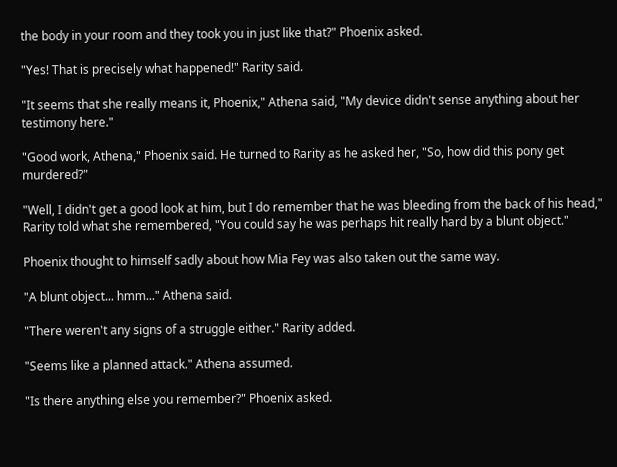the body in your room and they took you in just like that?" Phoenix asked.

"Yes! That is precisely what happened!" Rarity said.

"It seems that she really means it, Phoenix," Athena said, "My device didn't sense anything about her testimony here."

"Good work, Athena," Phoenix said. He turned to Rarity as he asked her, "So, how did this pony get murdered?"

"Well, I didn't get a good look at him, but I do remember that he was bleeding from the back of his head," Rarity told what she remembered, "You could say he was perhaps hit really hard by a blunt object."

Phoenix thought to himself sadly about how Mia Fey was also taken out the same way.

"A blunt object... hmm..." Athena said.

"There weren't any signs of a struggle either." Rarity added.

"Seems like a planned attack." Athena assumed.

"Is there anything else you remember?" Phoenix asked.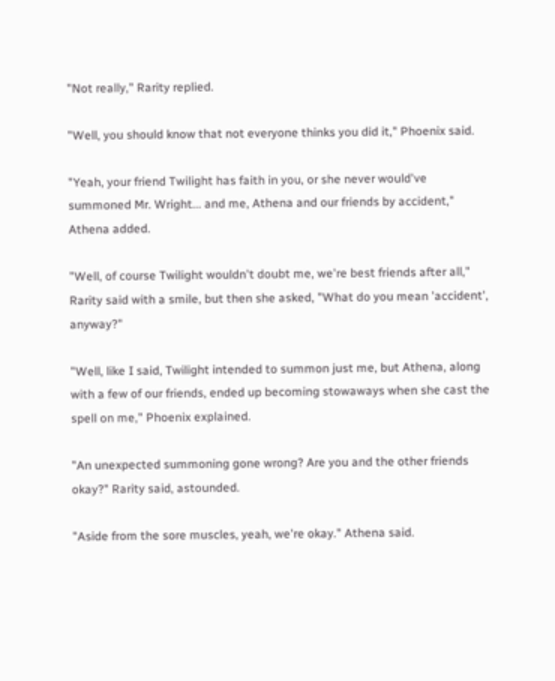"Not really," Rarity replied.

"Well, you should know that not everyone thinks you did it," Phoenix said.

"Yeah, your friend Twilight has faith in you, or she never would've summoned Mr. Wright... and me, Athena and our friends by accident," Athena added.

"Well, of course Twilight wouldn't doubt me, we're best friends after all," Rarity said with a smile, but then she asked, "What do you mean 'accident', anyway?"

"Well, like I said, Twilight intended to summon just me, but Athena, along with a few of our friends, ended up becoming stowaways when she cast the spell on me," Phoenix explained.

"An unexpected summoning gone wrong? Are you and the other friends okay?" Rarity said, astounded.

"Aside from the sore muscles, yeah, we're okay." Athena said.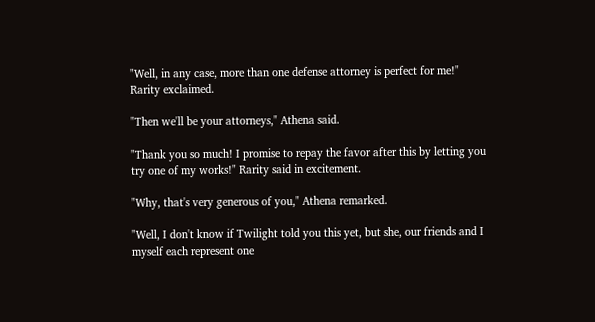"Well, in any case, more than one defense attorney is perfect for me!" Rarity exclaimed.

"Then we'll be your attorneys," Athena said.

"Thank you so much! I promise to repay the favor after this by letting you try one of my works!" Rarity said in excitement.

"Why, that's very generous of you," Athena remarked.

"Well, I don't know if Twilight told you this yet, but she, our friends and I myself each represent one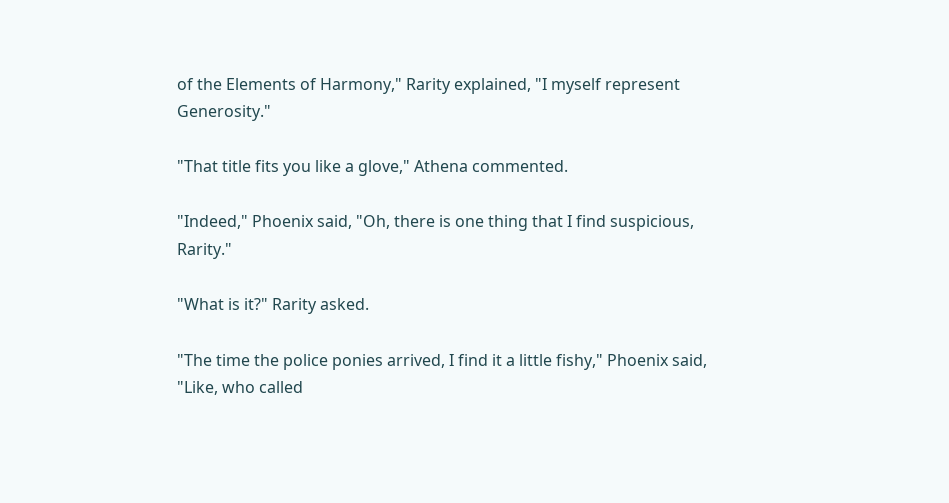of the Elements of Harmony," Rarity explained, "I myself represent Generosity."

"That title fits you like a glove," Athena commented.

"Indeed," Phoenix said, "Oh, there is one thing that I find suspicious, Rarity."

"What is it?" Rarity asked.

"The time the police ponies arrived, I find it a little fishy," Phoenix said, "Like, who called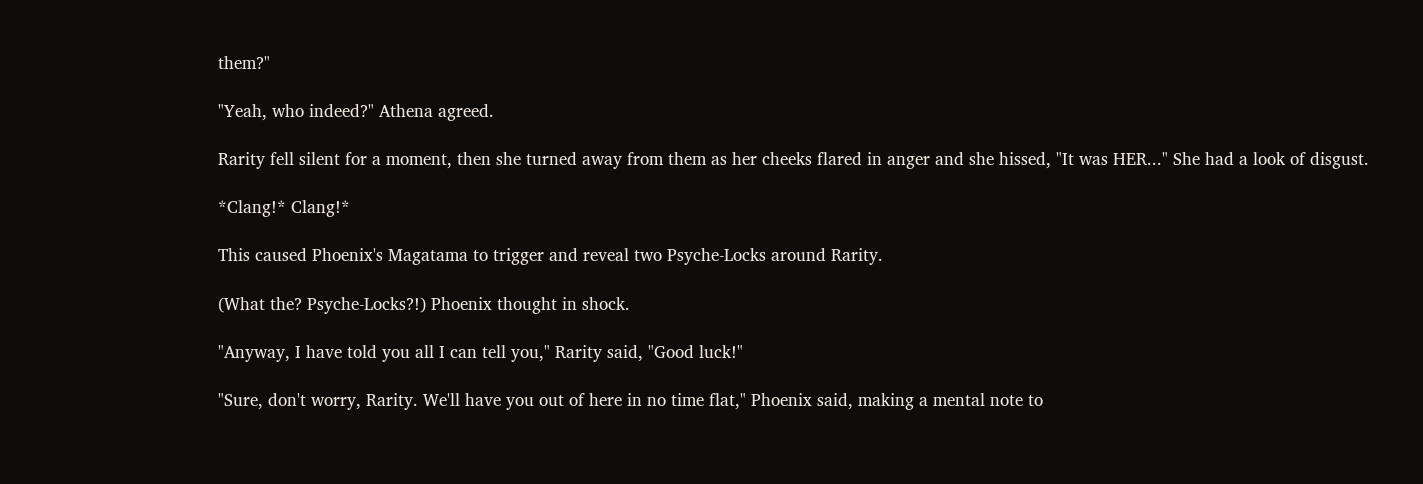them?"

"Yeah, who indeed?" Athena agreed.

Rarity fell silent for a moment, then she turned away from them as her cheeks flared in anger and she hissed, "It was HER..." She had a look of disgust.

*Clang!* Clang!*

This caused Phoenix's Magatama to trigger and reveal two Psyche-Locks around Rarity.

(What the? Psyche-Locks?!) Phoenix thought in shock.

"Anyway, I have told you all I can tell you," Rarity said, "Good luck!"

"Sure, don't worry, Rarity. We'll have you out of here in no time flat," Phoenix said, making a mental note to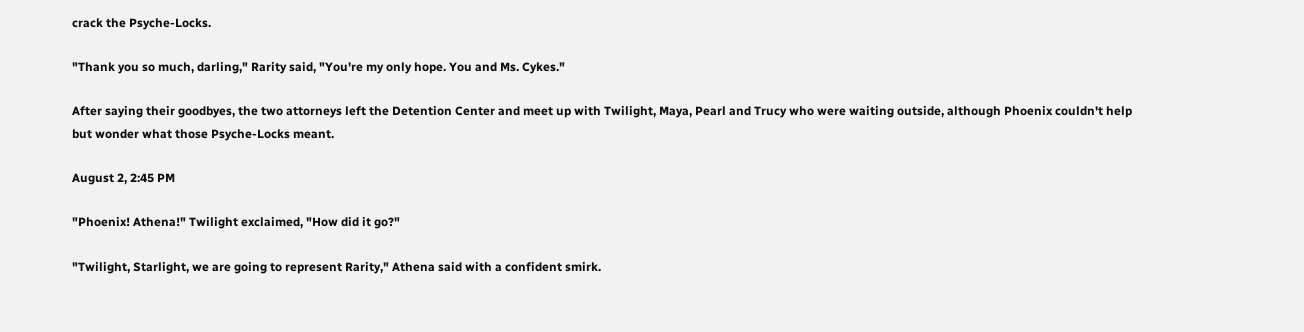crack the Psyche-Locks.

"Thank you so much, darling," Rarity said, "You're my only hope. You and Ms. Cykes."

After saying their goodbyes, the two attorneys left the Detention Center and meet up with Twilight, Maya, Pearl and Trucy who were waiting outside, although Phoenix couldn't help but wonder what those Psyche-Locks meant.

August 2, 2:45 PM

"Phoenix! Athena!" Twilight exclaimed, "How did it go?"

"Twilight, Starlight, we are going to represent Rarity," Athena said with a confident smirk.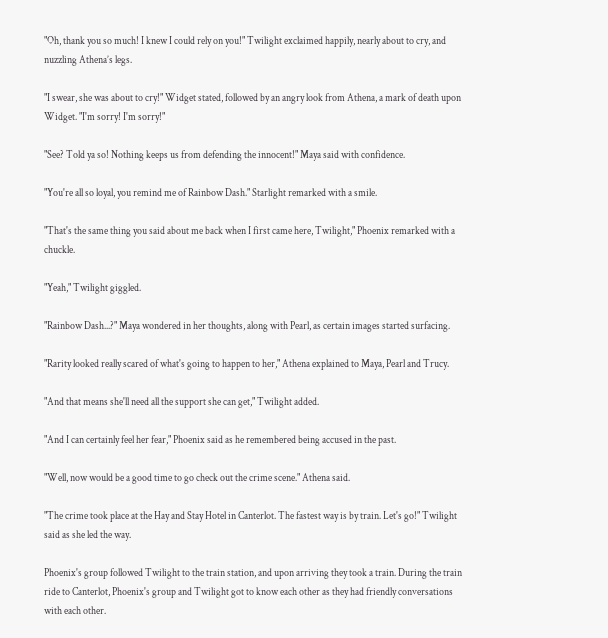"Oh, thank you so much! I knew I could rely on you!" Twilight exclaimed happily, nearly about to cry, and nuzzling Athena’s legs.

"I swear, she was about to cry!" Widget stated, followed by an angry look from Athena, a mark of death upon Widget. "I'm sorry! I'm sorry!"

"See? Told ya so! Nothing keeps us from defending the innocent!" Maya said with confidence.

"You're all so loyal, you remind me of Rainbow Dash." Starlight remarked with a smile.

"That's the same thing you said about me back when I first came here, Twilight," Phoenix remarked with a chuckle.

"Yeah," Twilight giggled.

"Rainbow Dash...?" Maya wondered in her thoughts, along with Pearl, as certain images started surfacing.

"Rarity looked really scared of what's going to happen to her," Athena explained to Maya, Pearl and Trucy.

"And that means she'll need all the support she can get," Twilight added.

"And I can certainly feel her fear," Phoenix said as he remembered being accused in the past.

"Well, now would be a good time to go check out the crime scene." Athena said.

"The crime took place at the Hay and Stay Hotel in Canterlot. The fastest way is by train. Let's go!" Twilight said as she led the way.

Phoenix's group followed Twilight to the train station, and upon arriving they took a train. During the train ride to Canterlot, Phoenix's group and Twilight got to know each other as they had friendly conversations with each other.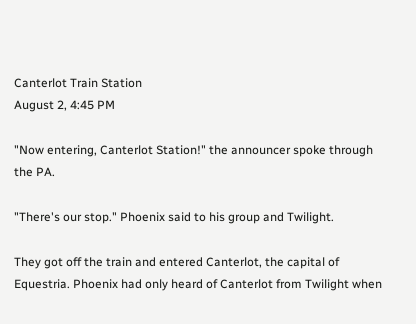Canterlot Train Station
August 2, 4:45 PM

"Now entering, Canterlot Station!" the announcer spoke through the PA.

"There's our stop." Phoenix said to his group and Twilight.

They got off the train and entered Canterlot, the capital of Equestria. Phoenix had only heard of Canterlot from Twilight when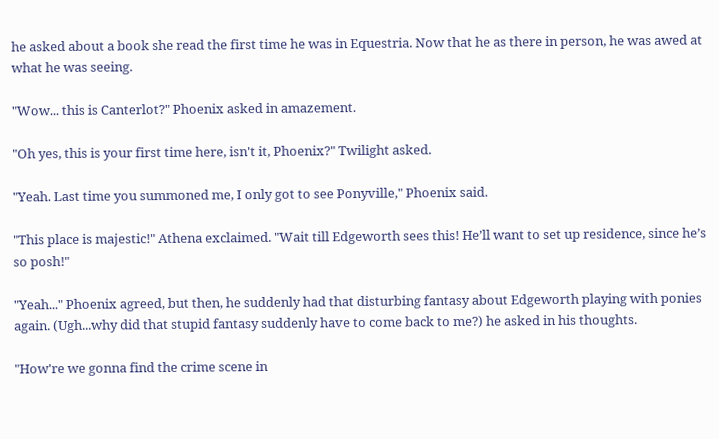he asked about a book she read the first time he was in Equestria. Now that he as there in person, he was awed at what he was seeing.

"Wow... this is Canterlot?" Phoenix asked in amazement.

"Oh yes, this is your first time here, isn't it, Phoenix?" Twilight asked.

"Yeah. Last time you summoned me, I only got to see Ponyville," Phoenix said.

"This place is majestic!" Athena exclaimed. "Wait till Edgeworth sees this! He’ll want to set up residence, since he’s so posh!"

"Yeah..." Phoenix agreed, but then, he suddenly had that disturbing fantasy about Edgeworth playing with ponies again. (Ugh...why did that stupid fantasy suddenly have to come back to me?) he asked in his thoughts.

"How're we gonna find the crime scene in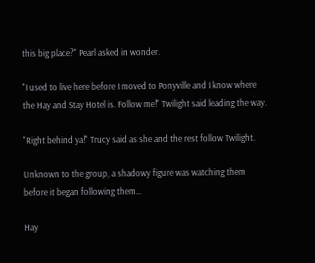this big place?" Pearl asked in wonder.

"I used to live here before I moved to Ponyville and I know where the Hay and Stay Hotel is. Follow me!" Twilight said leading the way.

"Right behind ya!" Trucy said as she and the rest follow Twilight.

Unknown to the group, a shadowy figure was watching them before it began following them…

Hay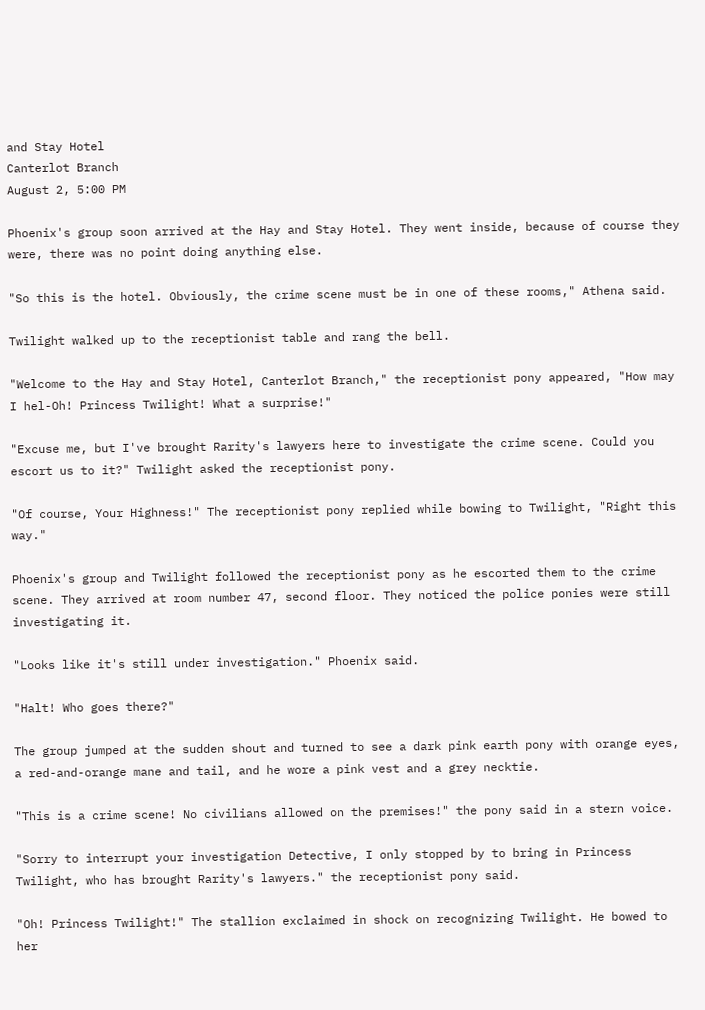and Stay Hotel
Canterlot Branch
August 2, 5:00 PM

Phoenix's group soon arrived at the Hay and Stay Hotel. They went inside, because of course they were, there was no point doing anything else.

"So this is the hotel. Obviously, the crime scene must be in one of these rooms," Athena said.

Twilight walked up to the receptionist table and rang the bell.

"Welcome to the Hay and Stay Hotel, Canterlot Branch," the receptionist pony appeared, "How may I hel-Oh! Princess Twilight! What a surprise!"

"Excuse me, but I've brought Rarity's lawyers here to investigate the crime scene. Could you escort us to it?" Twilight asked the receptionist pony.

"Of course, Your Highness!" The receptionist pony replied while bowing to Twilight, "Right this way."

Phoenix's group and Twilight followed the receptionist pony as he escorted them to the crime scene. They arrived at room number 47, second floor. They noticed the police ponies were still investigating it.

"Looks like it's still under investigation." Phoenix said.

"Halt! Who goes there?"

The group jumped at the sudden shout and turned to see a dark pink earth pony with orange eyes, a red-and-orange mane and tail, and he wore a pink vest and a grey necktie.

"This is a crime scene! No civilians allowed on the premises!" the pony said in a stern voice.

"Sorry to interrupt your investigation Detective, I only stopped by to bring in Princess Twilight, who has brought Rarity's lawyers." the receptionist pony said.

"Oh! Princess Twilight!" The stallion exclaimed in shock on recognizing Twilight. He bowed to her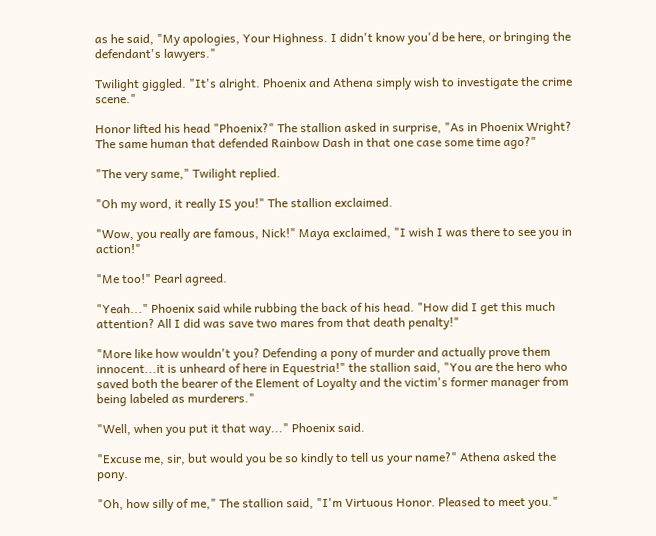as he said, "My apologies, Your Highness. I didn't know you'd be here, or bringing the defendant's lawyers."

Twilight giggled. "It's alright. Phoenix and Athena simply wish to investigate the crime scene."

Honor lifted his head "Phoenix?" The stallion asked in surprise, "As in Phoenix Wright? The same human that defended Rainbow Dash in that one case some time ago?"

"The very same," Twilight replied.

"Oh my word, it really IS you!" The stallion exclaimed.

"Wow, you really are famous, Nick!" Maya exclaimed, "I wish I was there to see you in action!"

"Me too!" Pearl agreed.

"Yeah..." Phoenix said while rubbing the back of his head. "How did I get this much attention? All I did was save two mares from that death penalty!"

"More like how wouldn't you? Defending a pony of murder and actually prove them innocent...it is unheard of here in Equestria!" the stallion said, "You are the hero who saved both the bearer of the Element of Loyalty and the victim's former manager from being labeled as murderers."

"Well, when you put it that way..." Phoenix said.

"Excuse me, sir, but would you be so kindly to tell us your name?" Athena asked the pony.

"Oh, how silly of me," The stallion said, "I'm Virtuous Honor. Pleased to meet you."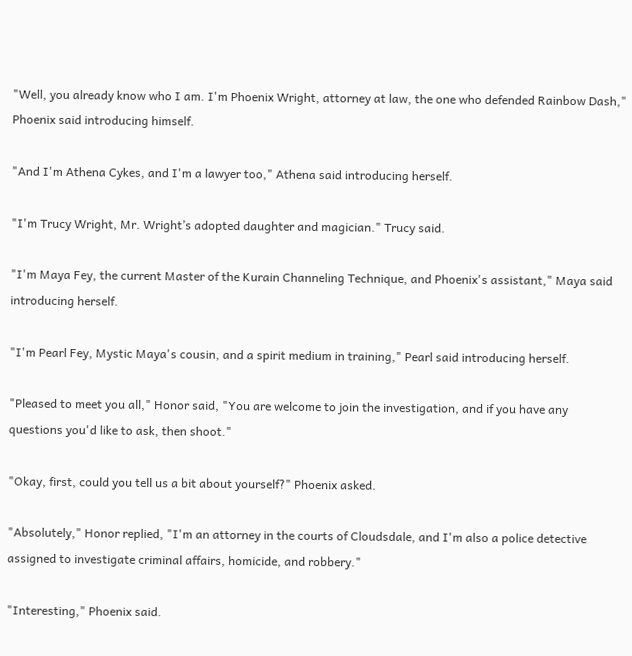"Well, you already know who I am. I'm Phoenix Wright, attorney at law, the one who defended Rainbow Dash," Phoenix said introducing himself.

"And I'm Athena Cykes, and I'm a lawyer too," Athena said introducing herself.

"I'm Trucy Wright, Mr. Wright’s adopted daughter and magician." Trucy said.

"I'm Maya Fey, the current Master of the Kurain Channeling Technique, and Phoenix's assistant," Maya said introducing herself.

"I'm Pearl Fey, Mystic Maya's cousin, and a spirit medium in training," Pearl said introducing herself.

"Pleased to meet you all," Honor said, "You are welcome to join the investigation, and if you have any questions you'd like to ask, then shoot."

"Okay, first, could you tell us a bit about yourself?" Phoenix asked.

"Absolutely," Honor replied, "I'm an attorney in the courts of Cloudsdale, and I'm also a police detective assigned to investigate criminal affairs, homicide, and robbery."

"Interesting," Phoenix said.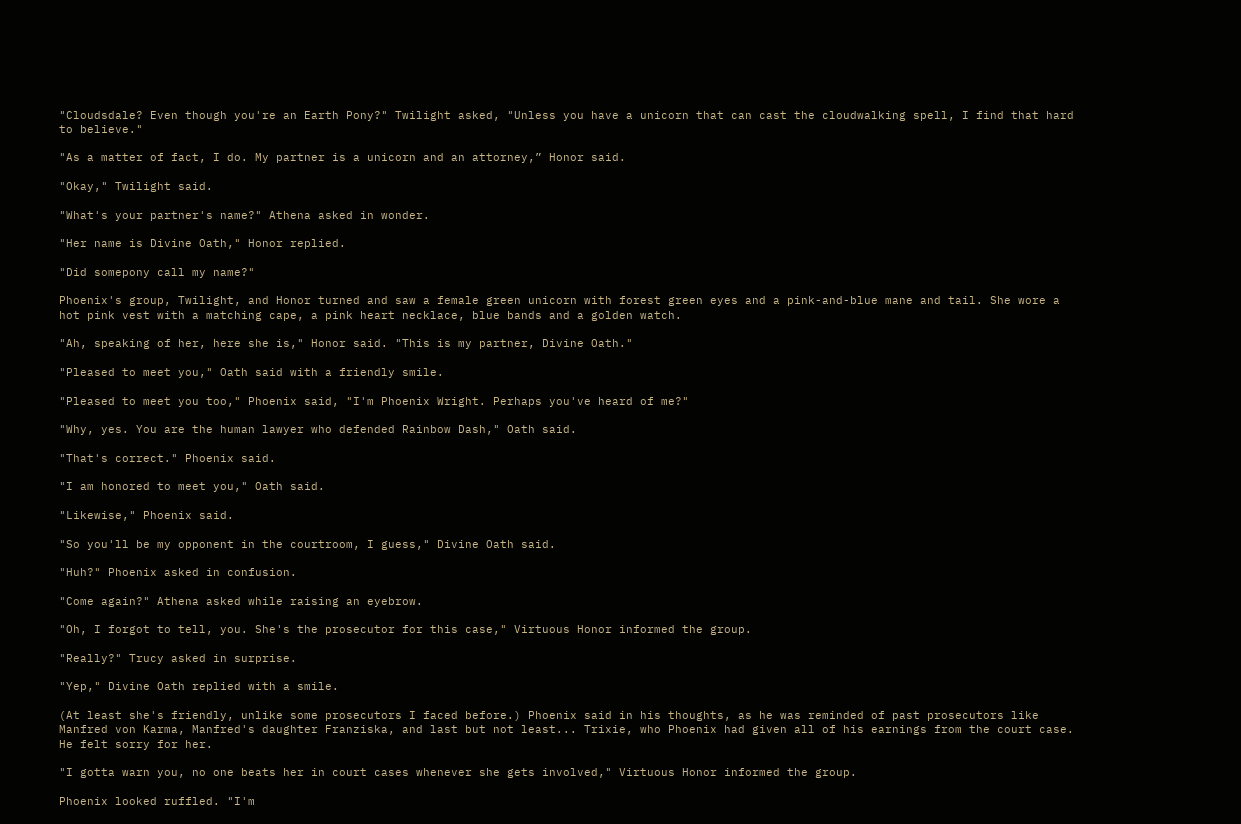"Cloudsdale? Even though you're an Earth Pony?" Twilight asked, "Unless you have a unicorn that can cast the cloudwalking spell, I find that hard to believe."

"As a matter of fact, I do. My partner is a unicorn and an attorney,” Honor said.

"Okay," Twilight said.

"What's your partner's name?" Athena asked in wonder.

"Her name is Divine Oath," Honor replied.

"Did somepony call my name?"

Phoenix's group, Twilight, and Honor turned and saw a female green unicorn with forest green eyes and a pink-and-blue mane and tail. She wore a hot pink vest with a matching cape, a pink heart necklace, blue bands and a golden watch.

"Ah, speaking of her, here she is," Honor said. "This is my partner, Divine Oath."

"Pleased to meet you," Oath said with a friendly smile.

"Pleased to meet you too," Phoenix said, "I'm Phoenix Wright. Perhaps you've heard of me?"

"Why, yes. You are the human lawyer who defended Rainbow Dash," Oath said.

"That's correct." Phoenix said.

"I am honored to meet you," Oath said.

"Likewise," Phoenix said.

"So you'll be my opponent in the courtroom, I guess," Divine Oath said.

"Huh?" Phoenix asked in confusion.

"Come again?" Athena asked while raising an eyebrow.

"Oh, I forgot to tell, you. She's the prosecutor for this case," Virtuous Honor informed the group.

"Really?" Trucy asked in surprise.

"Yep," Divine Oath replied with a smile.

(At least she's friendly, unlike some prosecutors I faced before.) Phoenix said in his thoughts, as he was reminded of past prosecutors like Manfred von Karma, Manfred's daughter Franziska, and last but not least... Trixie, who Phoenix had given all of his earnings from the court case. He felt sorry for her.

"I gotta warn you, no one beats her in court cases whenever she gets involved," Virtuous Honor informed the group.

Phoenix looked ruffled. "I'm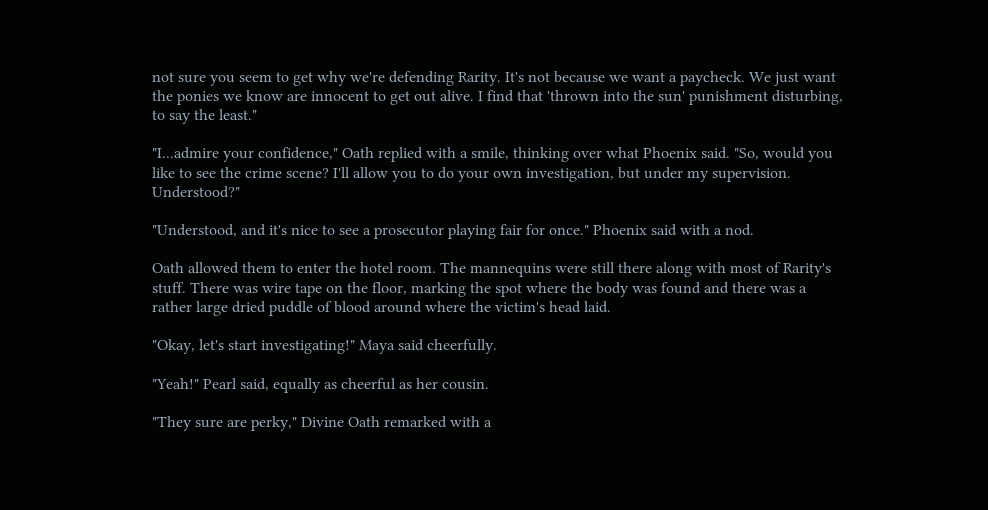not sure you seem to get why we're defending Rarity. It's not because we want a paycheck. We just want the ponies we know are innocent to get out alive. I find that 'thrown into the sun' punishment disturbing, to say the least."

"I...admire your confidence," Oath replied with a smile, thinking over what Phoenix said. "So, would you like to see the crime scene? I'll allow you to do your own investigation, but under my supervision. Understood?"

"Understood, and it's nice to see a prosecutor playing fair for once." Phoenix said with a nod.

Oath allowed them to enter the hotel room. The mannequins were still there along with most of Rarity's stuff. There was wire tape on the floor, marking the spot where the body was found and there was a rather large dried puddle of blood around where the victim's head laid.

"Okay, let's start investigating!" Maya said cheerfully.

"Yeah!" Pearl said, equally as cheerful as her cousin.

"They sure are perky," Divine Oath remarked with a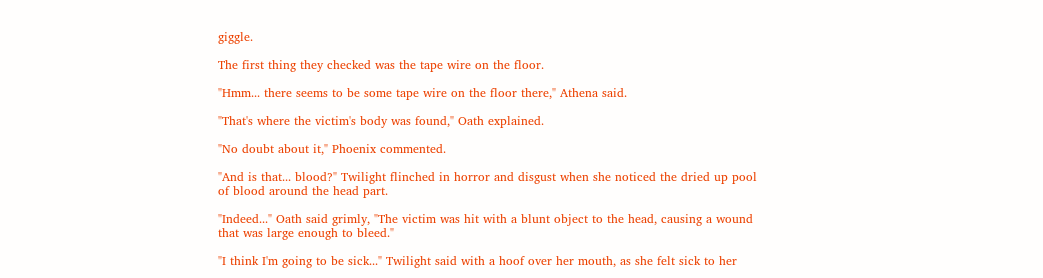giggle.

The first thing they checked was the tape wire on the floor.

"Hmm... there seems to be some tape wire on the floor there," Athena said.

"That's where the victim's body was found," Oath explained.

"No doubt about it," Phoenix commented.

"And is that... blood?" Twilight flinched in horror and disgust when she noticed the dried up pool of blood around the head part.

"Indeed..." Oath said grimly, "The victim was hit with a blunt object to the head, causing a wound that was large enough to bleed."

"I think I'm going to be sick..." Twilight said with a hoof over her mouth, as she felt sick to her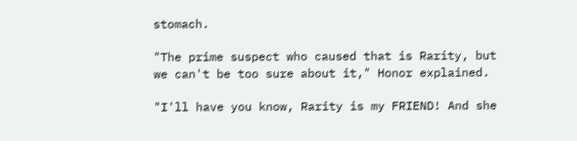stomach.

"The prime suspect who caused that is Rarity, but we can't be too sure about it," Honor explained.

"I'll have you know, Rarity is my FRIEND! And she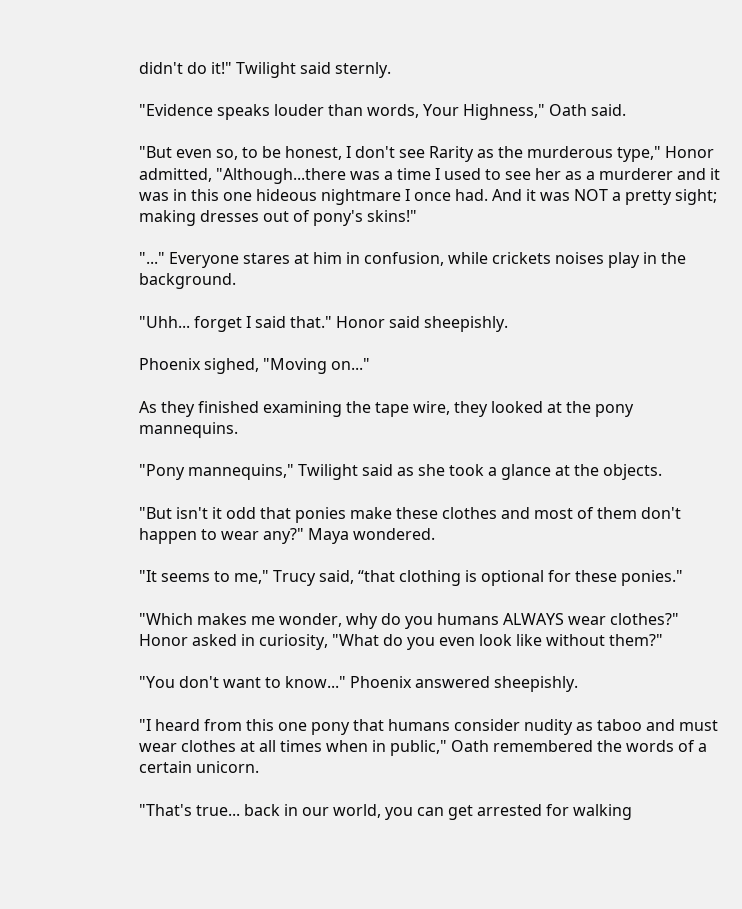didn't do it!" Twilight said sternly.

"Evidence speaks louder than words, Your Highness," Oath said.

"But even so, to be honest, I don't see Rarity as the murderous type," Honor admitted, "Although...there was a time I used to see her as a murderer and it was in this one hideous nightmare I once had. And it was NOT a pretty sight; making dresses out of pony's skins!"

"..." Everyone stares at him in confusion, while crickets noises play in the background.

"Uhh... forget I said that." Honor said sheepishly.

Phoenix sighed, "Moving on..."

As they finished examining the tape wire, they looked at the pony mannequins.

"Pony mannequins," Twilight said as she took a glance at the objects.

"But isn't it odd that ponies make these clothes and most of them don't happen to wear any?" Maya wondered.

"It seems to me," Trucy said, “that clothing is optional for these ponies."

"Which makes me wonder, why do you humans ALWAYS wear clothes?" Honor asked in curiosity, "What do you even look like without them?"

"You don't want to know..." Phoenix answered sheepishly.

"I heard from this one pony that humans consider nudity as taboo and must wear clothes at all times when in public," Oath remembered the words of a certain unicorn.

"That's true... back in our world, you can get arrested for walking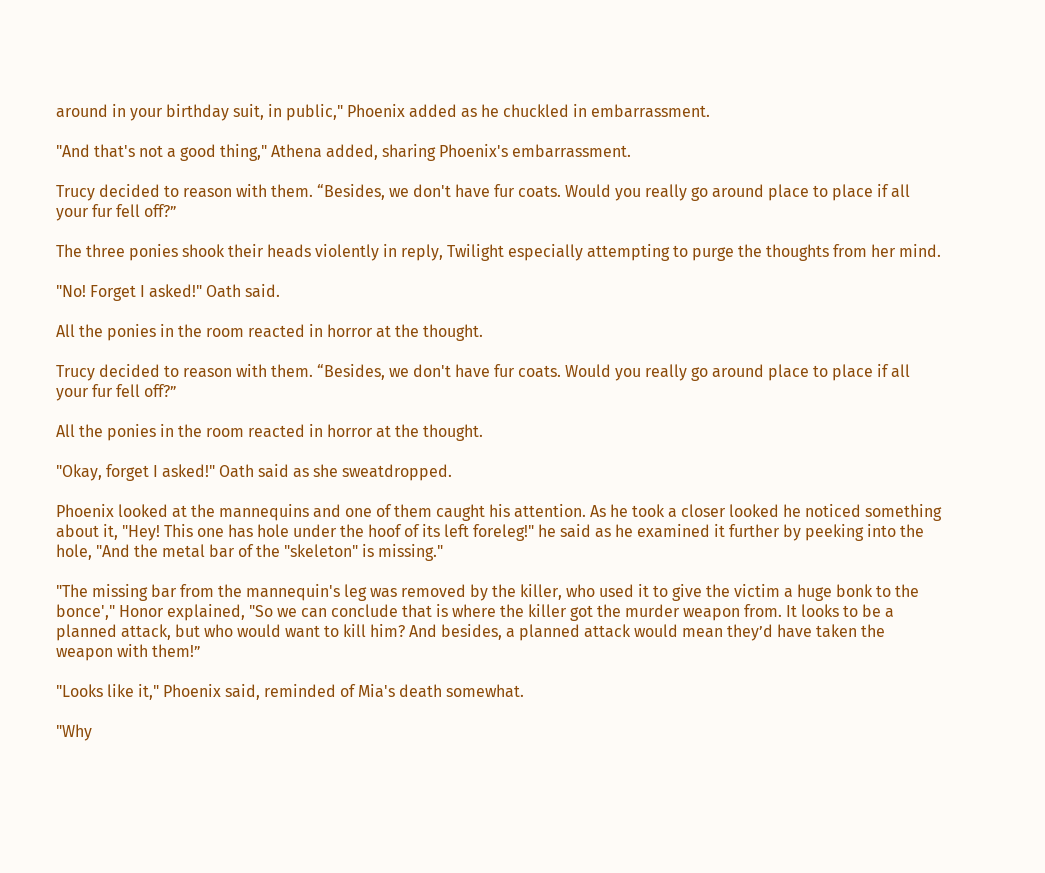around in your birthday suit, in public," Phoenix added as he chuckled in embarrassment.

"And that's not a good thing," Athena added, sharing Phoenix's embarrassment.

Trucy decided to reason with them. “Besides, we don't have fur coats. Would you really go around place to place if all your fur fell off?”

The three ponies shook their heads violently in reply, Twilight especially attempting to purge the thoughts from her mind.

"No! Forget I asked!" Oath said.

All the ponies in the room reacted in horror at the thought.

Trucy decided to reason with them. “Besides, we don't have fur coats. Would you really go around place to place if all your fur fell off?”

All the ponies in the room reacted in horror at the thought.

"Okay, forget I asked!" Oath said as she sweatdropped.

Phoenix looked at the mannequins and one of them caught his attention. As he took a closer looked he noticed something about it, "Hey! This one has hole under the hoof of its left foreleg!" he said as he examined it further by peeking into the hole, "And the metal bar of the "skeleton" is missing."

"The missing bar from the mannequin's leg was removed by the killer, who used it to give the victim a huge bonk to the bonce'," Honor explained, "So we can conclude that is where the killer got the murder weapon from. It looks to be a planned attack, but who would want to kill him? And besides, a planned attack would mean they’d have taken the weapon with them!”

"Looks like it," Phoenix said, reminded of Mia's death somewhat.

"Why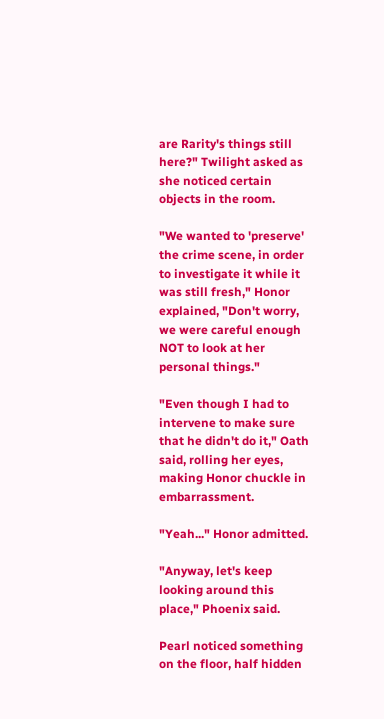are Rarity's things still here?" Twilight asked as she noticed certain objects in the room.

"We wanted to 'preserve' the crime scene, in order to investigate it while it was still fresh," Honor explained, "Don't worry, we were careful enough NOT to look at her personal things."

"Even though I had to intervene to make sure that he didn't do it," Oath said, rolling her eyes, making Honor chuckle in embarrassment.

"Yeah..." Honor admitted.

"Anyway, let's keep looking around this place," Phoenix said.

Pearl noticed something on the floor, half hidden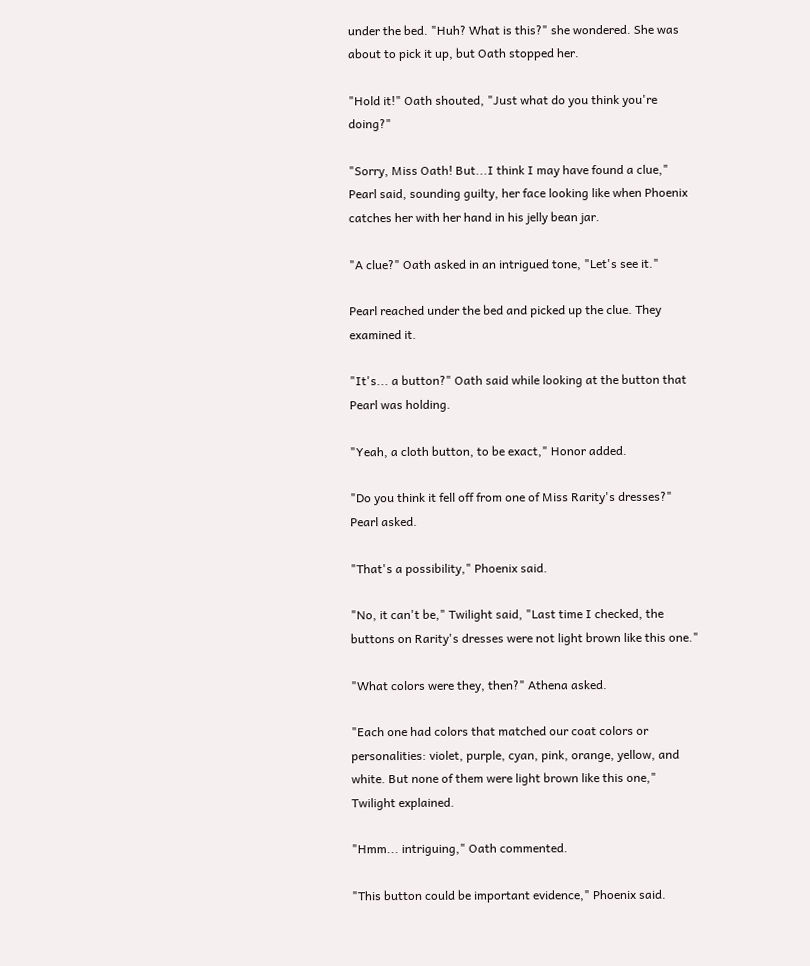under the bed. "Huh? What is this?" she wondered. She was about to pick it up, but Oath stopped her.

"Hold it!" Oath shouted, "Just what do you think you're doing?"

"Sorry, Miss Oath! But...I think I may have found a clue," Pearl said, sounding guilty, her face looking like when Phoenix catches her with her hand in his jelly bean jar.

"A clue?" Oath asked in an intrigued tone, "Let's see it."

Pearl reached under the bed and picked up the clue. They examined it.

"It's... a button?" Oath said while looking at the button that Pearl was holding.

"Yeah, a cloth button, to be exact," Honor added.

"Do you think it fell off from one of Miss Rarity's dresses?" Pearl asked.

"That's a possibility," Phoenix said.

"No, it can't be," Twilight said, "Last time I checked, the buttons on Rarity's dresses were not light brown like this one."

"What colors were they, then?" Athena asked.

"Each one had colors that matched our coat colors or personalities: violet, purple, cyan, pink, orange, yellow, and white. But none of them were light brown like this one," Twilight explained.

"Hmm... intriguing," Oath commented.

"This button could be important evidence," Phoenix said.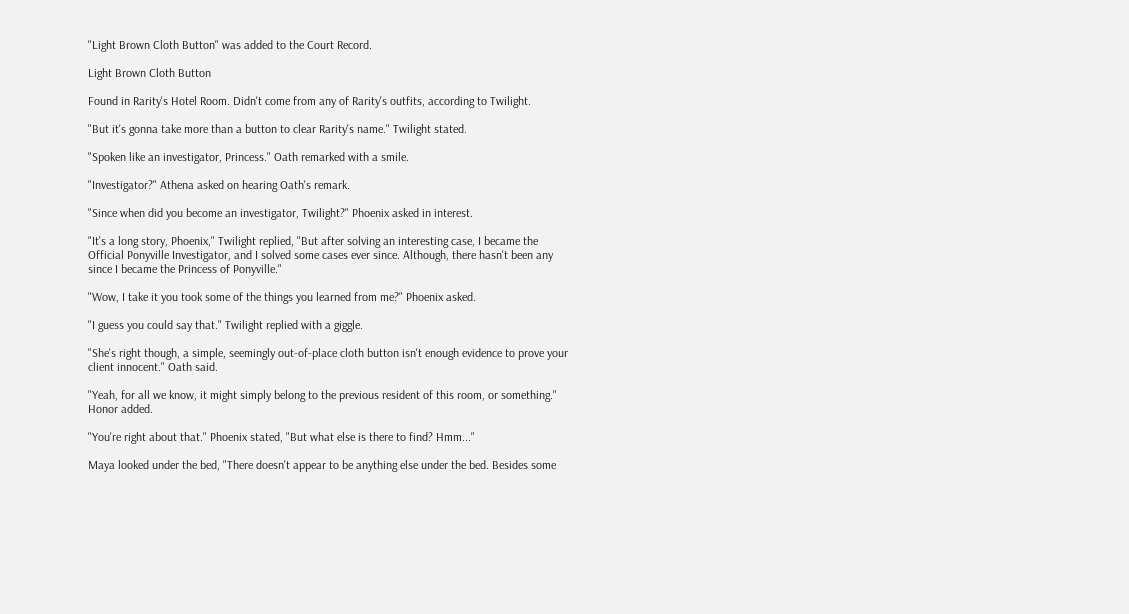"Light Brown Cloth Button" was added to the Court Record.

Light Brown Cloth Button

Found in Rarity's Hotel Room. Didn't come from any of Rarity's outfits, according to Twilight.

"But it's gonna take more than a button to clear Rarity's name." Twilight stated.

"Spoken like an investigator, Princess." Oath remarked with a smile.

"Investigator?" Athena asked on hearing Oath's remark.

"Since when did you become an investigator, Twilight?" Phoenix asked in interest.

"It's a long story, Phoenix," Twilight replied, "But after solving an interesting case, I became the Official Ponyville Investigator, and I solved some cases ever since. Although, there hasn't been any since I became the Princess of Ponyville."

"Wow, I take it you took some of the things you learned from me?" Phoenix asked.

"I guess you could say that." Twilight replied with a giggle.

"She's right though, a simple, seemingly out-of-place cloth button isn't enough evidence to prove your client innocent." Oath said.

"Yeah, for all we know, it might simply belong to the previous resident of this room, or something." Honor added.

"You're right about that." Phoenix stated, "But what else is there to find? Hmm..."

Maya looked under the bed, "There doesn't appear to be anything else under the bed. Besides some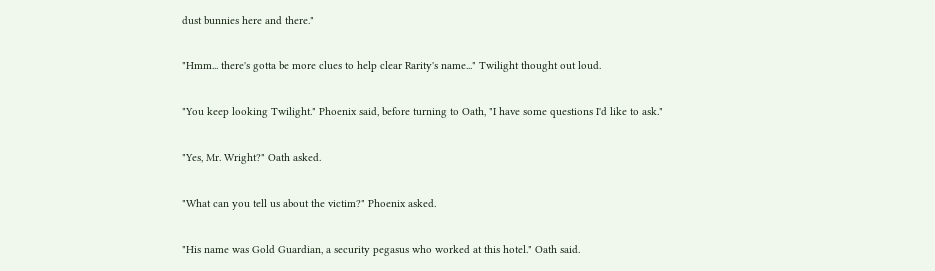dust bunnies here and there."

"Hmm... there's gotta be more clues to help clear Rarity's name..." Twilight thought out loud.

"You keep looking Twilight." Phoenix said, before turning to Oath, "I have some questions I'd like to ask."

"Yes, Mr. Wright?" Oath asked.

"What can you tell us about the victim?" Phoenix asked.

"His name was Gold Guardian, a security pegasus who worked at this hotel." Oath said.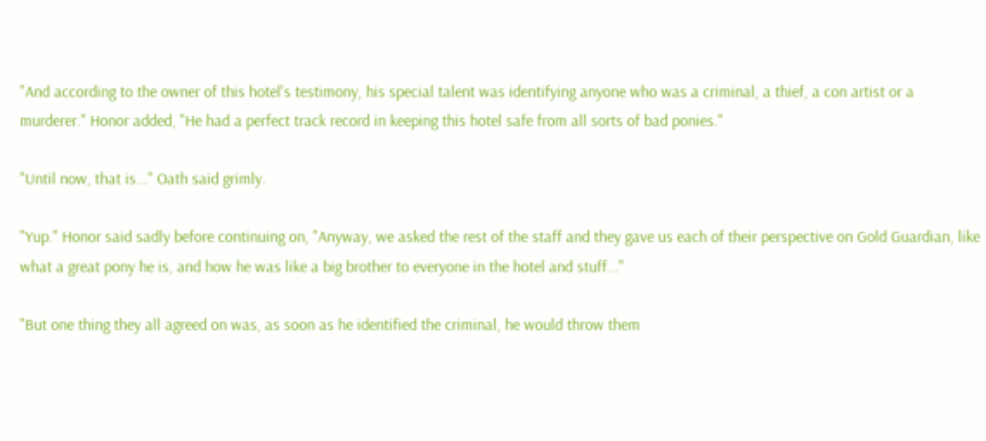"And according to the owner of this hotel's testimony, his special talent was identifying anyone who was a criminal, a thief, a con artist or a murderer." Honor added, "He had a perfect track record in keeping this hotel safe from all sorts of bad ponies."

"Until now, that is..." Oath said grimly.

"Yup." Honor said sadly before continuing on, "Anyway, we asked the rest of the staff and they gave us each of their perspective on Gold Guardian, like what a great pony he is, and how he was like a big brother to everyone in the hotel and stuff..."

"But one thing they all agreed on was, as soon as he identified the criminal, he would throw them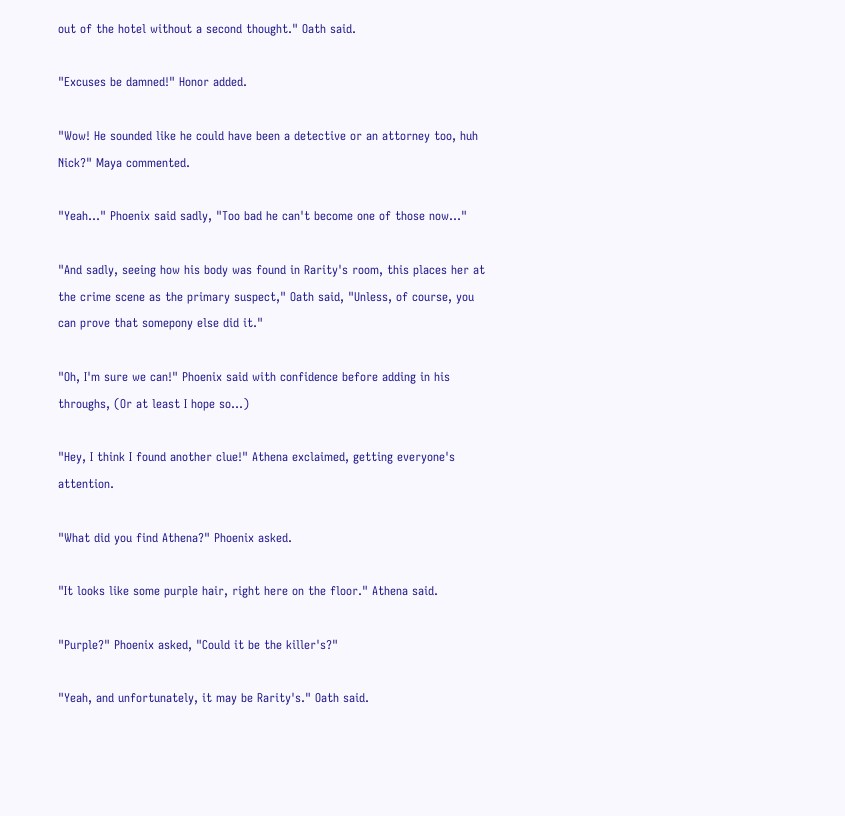out of the hotel without a second thought." Oath said.

"Excuses be damned!" Honor added.

"Wow! He sounded like he could have been a detective or an attorney too, huh Nick?" Maya commented.

"Yeah..." Phoenix said sadly, "Too bad he can't become one of those now..."

"And sadly, seeing how his body was found in Rarity's room, this places her at the crime scene as the primary suspect," Oath said, "Unless, of course, you can prove that somepony else did it."

"Oh, I'm sure we can!" Phoenix said with confidence before adding in his throughs, (Or at least I hope so...)

"Hey, I think I found another clue!" Athena exclaimed, getting everyone's attention.

"What did you find Athena?" Phoenix asked.

"It looks like some purple hair, right here on the floor." Athena said.

"Purple?" Phoenix asked, "Could it be the killer's?"

"Yeah, and unfortunately, it may be Rarity's." Oath said.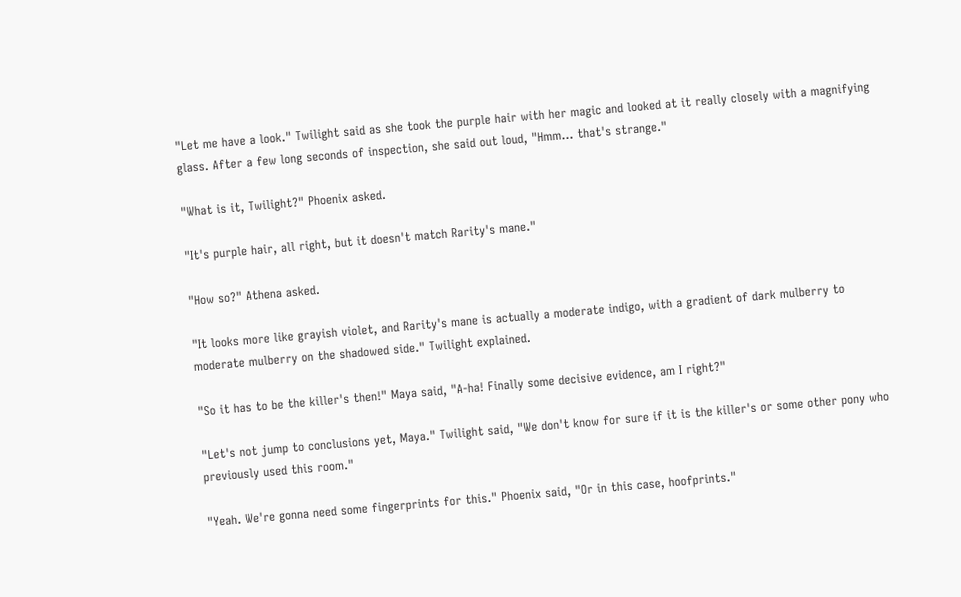"Let me have a look." Twilight said as she took the purple hair with her magic and looked at it really closely with a magnifying glass. After a few long seconds of inspection, she said out loud, "Hmm... that's strange."

"What is it, Twilight?" Phoenix asked.

"It's purple hair, all right, but it doesn't match Rarity's mane."

"How so?" Athena asked.

"It looks more like grayish violet, and Rarity's mane is actually a moderate indigo, with a gradient of dark mulberry to moderate mulberry on the shadowed side." Twilight explained.

"So it has to be the killer's then!" Maya said, "A-ha! Finally some decisive evidence, am I right?"

"Let's not jump to conclusions yet, Maya." Twilight said, "We don't know for sure if it is the killer's or some other pony who previously used this room."

"Yeah. We're gonna need some fingerprints for this." Phoenix said, "Or in this case, hoofprints."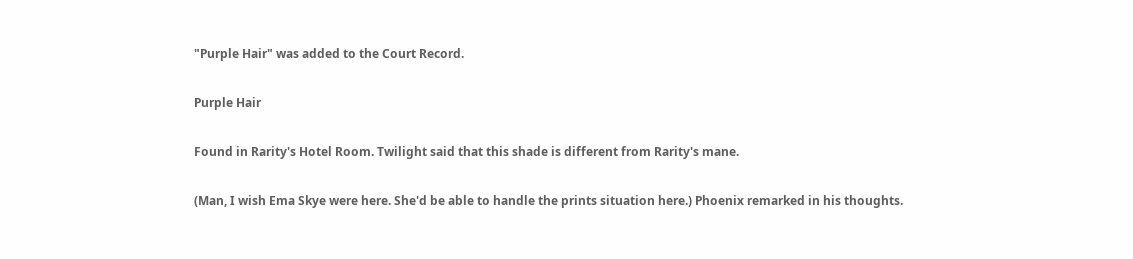"Purple Hair" was added to the Court Record.

Purple Hair

Found in Rarity's Hotel Room. Twilight said that this shade is different from Rarity's mane.

(Man, I wish Ema Skye were here. She'd be able to handle the prints situation here.) Phoenix remarked in his thoughts.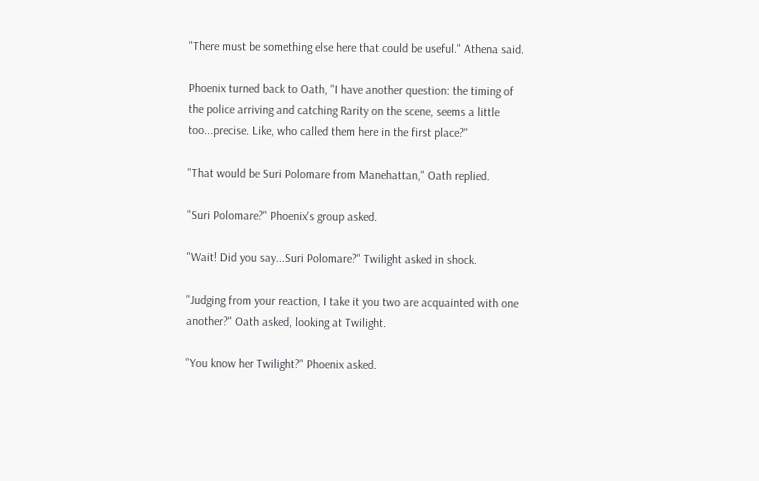"There must be something else here that could be useful." Athena said.

Phoenix turned back to Oath, "I have another question: the timing of the police arriving and catching Rarity on the scene, seems a little too...precise. Like, who called them here in the first place?"

"That would be Suri Polomare from Manehattan," Oath replied.

"Suri Polomare?" Phoenix's group asked.

"Wait! Did you say...Suri Polomare?" Twilight asked in shock.

"Judging from your reaction, I take it you two are acquainted with one another?" Oath asked, looking at Twilight.

"You know her Twilight?" Phoenix asked.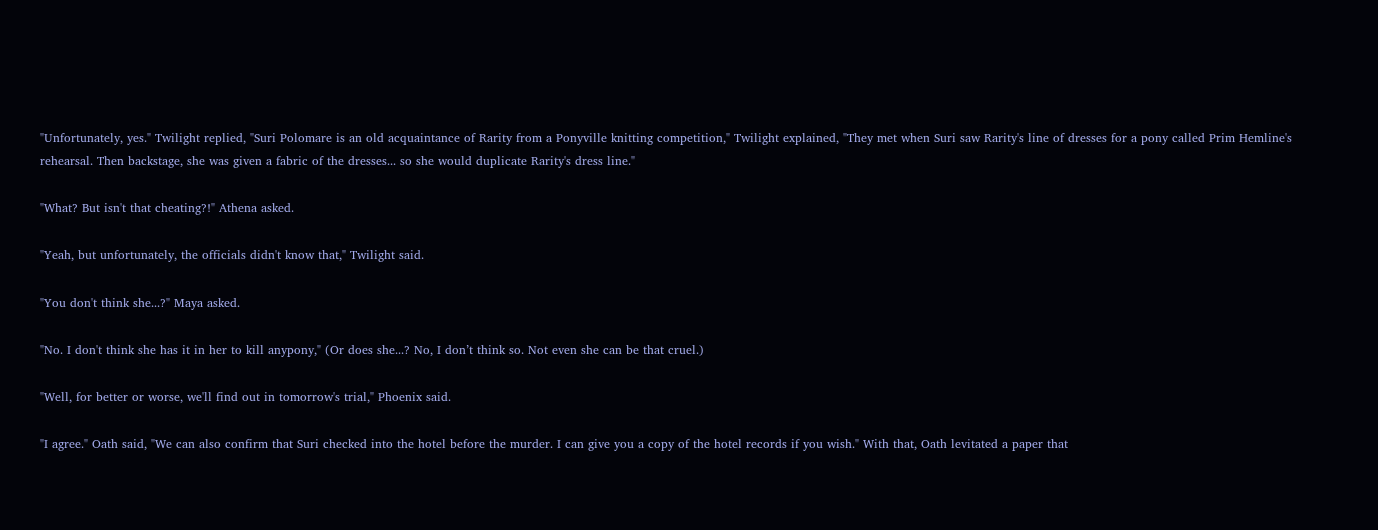"Unfortunately, yes." Twilight replied, "Suri Polomare is an old acquaintance of Rarity from a Ponyville knitting competition," Twilight explained, "They met when Suri saw Rarity's line of dresses for a pony called Prim Hemline's rehearsal. Then backstage, she was given a fabric of the dresses... so she would duplicate Rarity's dress line."

"What? But isn't that cheating?!" Athena asked.

"Yeah, but unfortunately, the officials didn't know that," Twilight said.

"You don't think she...?" Maya asked.

"No. I don't think she has it in her to kill anypony," (Or does she...? No, I don’t think so. Not even she can be that cruel.)

"Well, for better or worse, we'll find out in tomorrow's trial," Phoenix said.

"I agree." Oath said, "We can also confirm that Suri checked into the hotel before the murder. I can give you a copy of the hotel records if you wish." With that, Oath levitated a paper that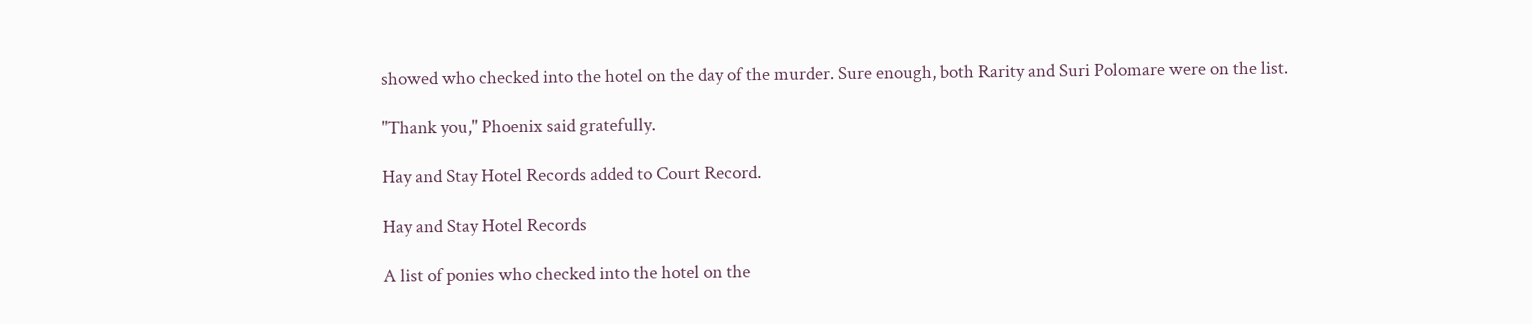showed who checked into the hotel on the day of the murder. Sure enough, both Rarity and Suri Polomare were on the list.

"Thank you," Phoenix said gratefully.

Hay and Stay Hotel Records added to Court Record.

Hay and Stay Hotel Records

A list of ponies who checked into the hotel on the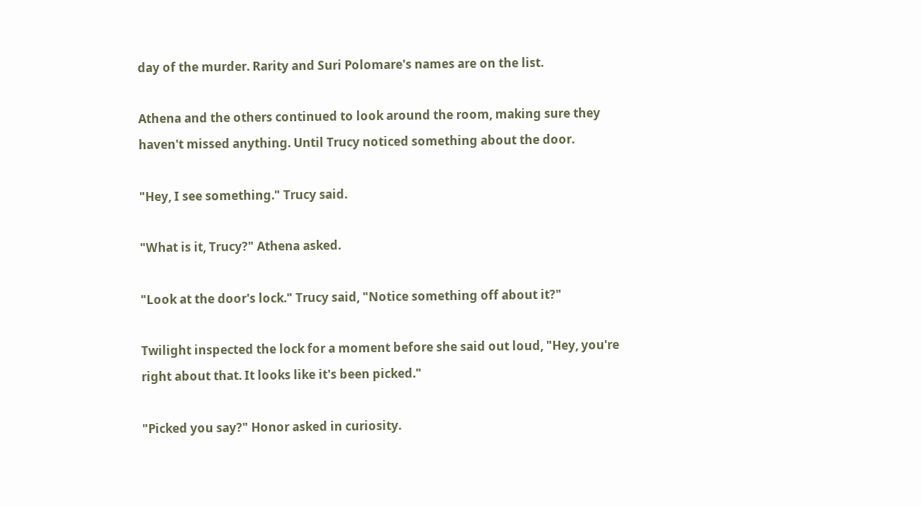day of the murder. Rarity and Suri Polomare's names are on the list.

Athena and the others continued to look around the room, making sure they haven't missed anything. Until Trucy noticed something about the door.

"Hey, I see something." Trucy said.

"What is it, Trucy?" Athena asked.

"Look at the door's lock." Trucy said, "Notice something off about it?"

Twilight inspected the lock for a moment before she said out loud, "Hey, you're right about that. It looks like it's been picked."

"Picked you say?" Honor asked in curiosity.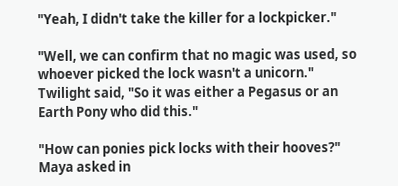"Yeah, I didn't take the killer for a lockpicker."

"Well, we can confirm that no magic was used, so whoever picked the lock wasn't a unicorn." Twilight said, "So it was either a Pegasus or an Earth Pony who did this."

"How can ponies pick locks with their hooves?" Maya asked in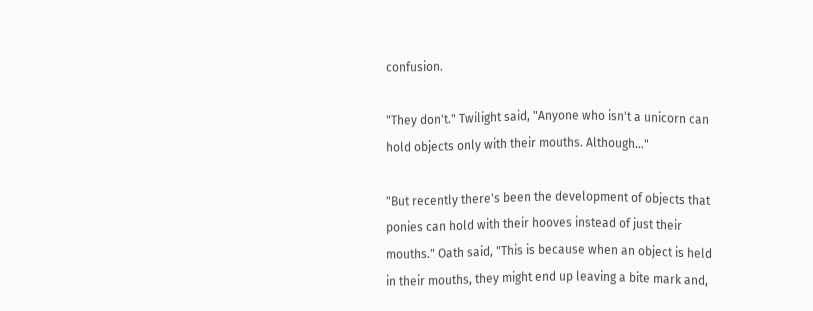confusion.

"They don't." Twilight said, "Anyone who isn't a unicorn can hold objects only with their mouths. Although..."

"But recently there's been the development of objects that ponies can hold with their hooves instead of just their mouths." Oath said, "This is because when an object is held in their mouths, they might end up leaving a bite mark and,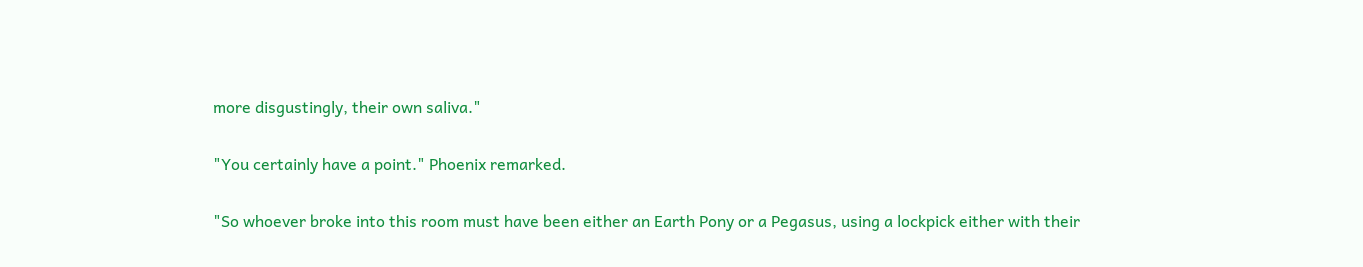more disgustingly, their own saliva."

"You certainly have a point." Phoenix remarked.

"So whoever broke into this room must have been either an Earth Pony or a Pegasus, using a lockpick either with their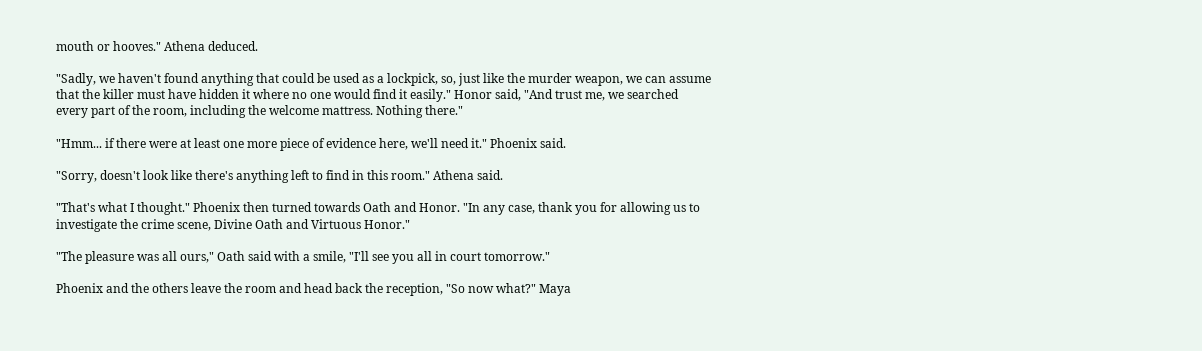mouth or hooves." Athena deduced.

"Sadly, we haven't found anything that could be used as a lockpick, so, just like the murder weapon, we can assume that the killer must have hidden it where no one would find it easily." Honor said, "And trust me, we searched every part of the room, including the welcome mattress. Nothing there."

"Hmm... if there were at least one more piece of evidence here, we'll need it." Phoenix said.

"Sorry, doesn't look like there's anything left to find in this room." Athena said.

"That's what I thought." Phoenix then turned towards Oath and Honor. "In any case, thank you for allowing us to investigate the crime scene, Divine Oath and Virtuous Honor."

"The pleasure was all ours," Oath said with a smile, "I'll see you all in court tomorrow."

Phoenix and the others leave the room and head back the reception, "So now what?" Maya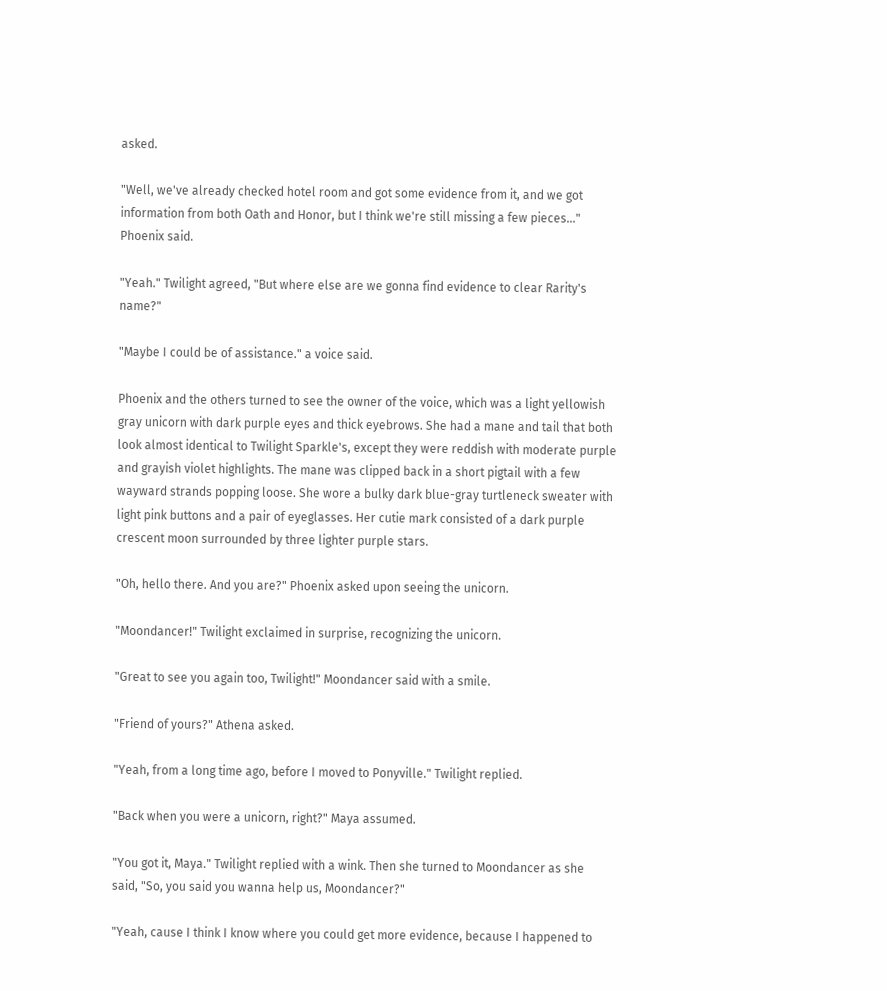asked.

"Well, we've already checked hotel room and got some evidence from it, and we got information from both Oath and Honor, but I think we're still missing a few pieces..." Phoenix said.

"Yeah." Twilight agreed, "But where else are we gonna find evidence to clear Rarity's name?"

"Maybe I could be of assistance." a voice said.

Phoenix and the others turned to see the owner of the voice, which was a light yellowish gray unicorn with dark purple eyes and thick eyebrows. She had a mane and tail that both look almost identical to Twilight Sparkle's, except they were reddish with moderate purple and grayish violet highlights. The mane was clipped back in a short pigtail with a few wayward strands popping loose. She wore a bulky dark blue-gray turtleneck sweater with light pink buttons and a pair of eyeglasses. Her cutie mark consisted of a dark purple crescent moon surrounded by three lighter purple stars.

"Oh, hello there. And you are?" Phoenix asked upon seeing the unicorn.

"Moondancer!" Twilight exclaimed in surprise, recognizing the unicorn.

"Great to see you again too, Twilight!" Moondancer said with a smile.

"Friend of yours?" Athena asked.

"Yeah, from a long time ago, before I moved to Ponyville." Twilight replied.

"Back when you were a unicorn, right?" Maya assumed.

"You got it, Maya." Twilight replied with a wink. Then she turned to Moondancer as she said, "So, you said you wanna help us, Moondancer?"

"Yeah, cause I think I know where you could get more evidence, because I happened to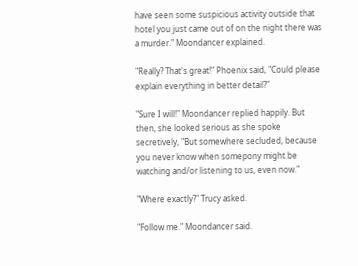have seen some suspicious activity outside that hotel you just came out of on the night there was a murder." Moondancer explained.

"Really? That's great!" Phoenix said, "Could please explain everything in better detail?"

"Sure I will!" Moondancer replied happily. But then, she looked serious as she spoke secretively, "But somewhere secluded, because you never know when somepony might be watching and/or listening to us, even now."

"Where exactly?" Trucy asked.

"Follow me." Moondancer said.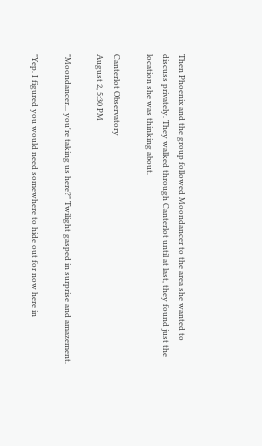Then Phoenix and the group followed Moondancer to the area she wanted to discuss privately. They walked through Canterlot until at last, they found just the location she was thinking about.

Canterlot Observatory
August 2, 5:30 PM

"Moondancer... you're taking us here?" Twilight gasped in surprise and amazement.

"Yep. I figured you would need somewhere to hide out for now here in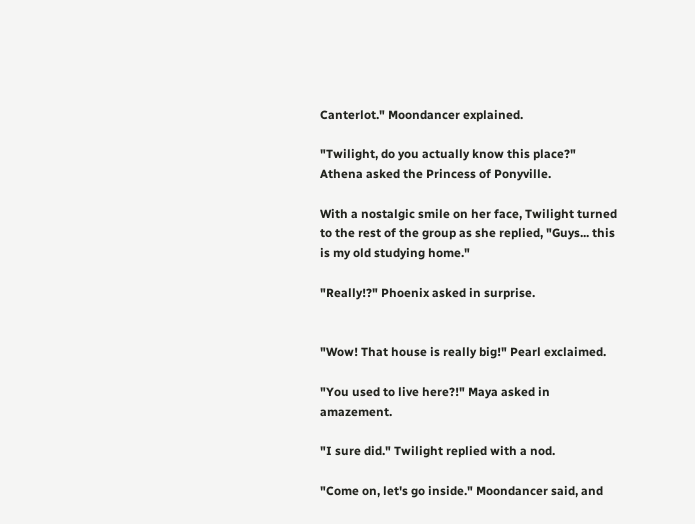Canterlot." Moondancer explained.

"Twilight, do you actually know this place?" Athena asked the Princess of Ponyville.

With a nostalgic smile on her face, Twilight turned to the rest of the group as she replied, "Guys... this is my old studying home."

"Really!?" Phoenix asked in surprise.


"Wow! That house is really big!" Pearl exclaimed.

"You used to live here?!" Maya asked in amazement.

"I sure did." Twilight replied with a nod.

"Come on, let's go inside." Moondancer said, and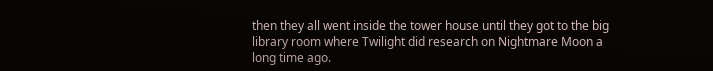then they all went inside the tower house until they got to the big library room where Twilight did research on Nightmare Moon a long time ago.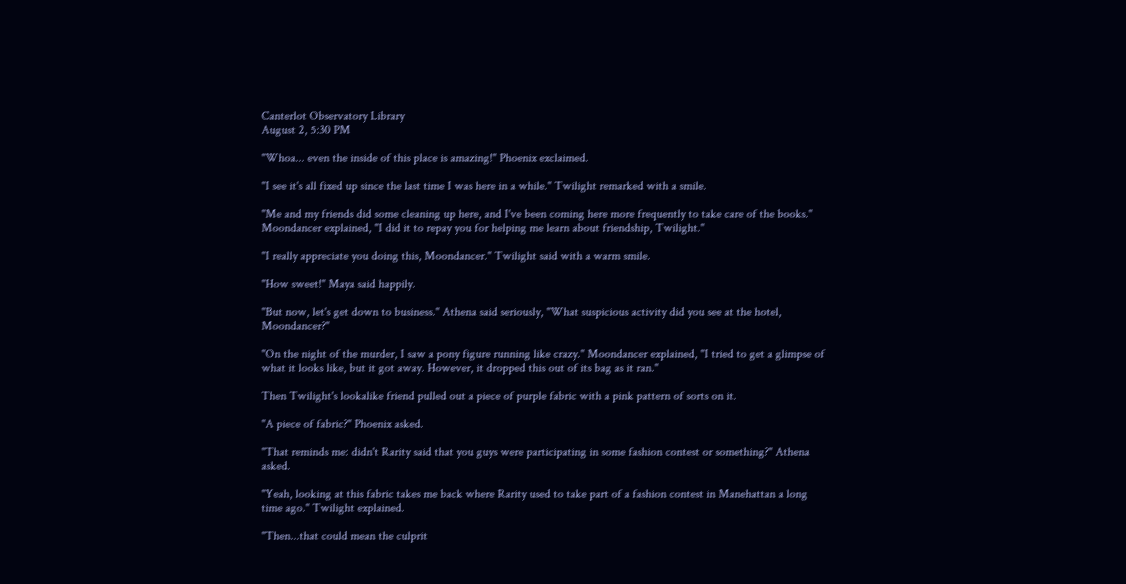Canterlot Observatory Library
August 2, 5:30 PM

"Whoa... even the inside of this place is amazing!" Phoenix exclaimed.

"I see it's all fixed up since the last time I was here in a while." Twilight remarked with a smile.

"Me and my friends did some cleaning up here, and I've been coming here more frequently to take care of the books." Moondancer explained, "I did it to repay you for helping me learn about friendship, Twilight."

"I really appreciate you doing this, Moondancer." Twilight said with a warm smile.

"How sweet!" Maya said happily.

"But now, let's get down to business." Athena said seriously, "What suspicious activity did you see at the hotel, Moondancer?"

"On the night of the murder, I saw a pony figure running like crazy." Moondancer explained, "I tried to get a glimpse of what it looks like, but it got away. However, it dropped this out of its bag as it ran."

Then Twilight's lookalike friend pulled out a piece of purple fabric with a pink pattern of sorts on it.

"A piece of fabric?" Phoenix asked.

"That reminds me: didn't Rarity said that you guys were participating in some fashion contest or something?" Athena asked.

"Yeah, looking at this fabric takes me back where Rarity used to take part of a fashion contest in Manehattan a long time ago." Twilight explained.

"Then...that could mean the culprit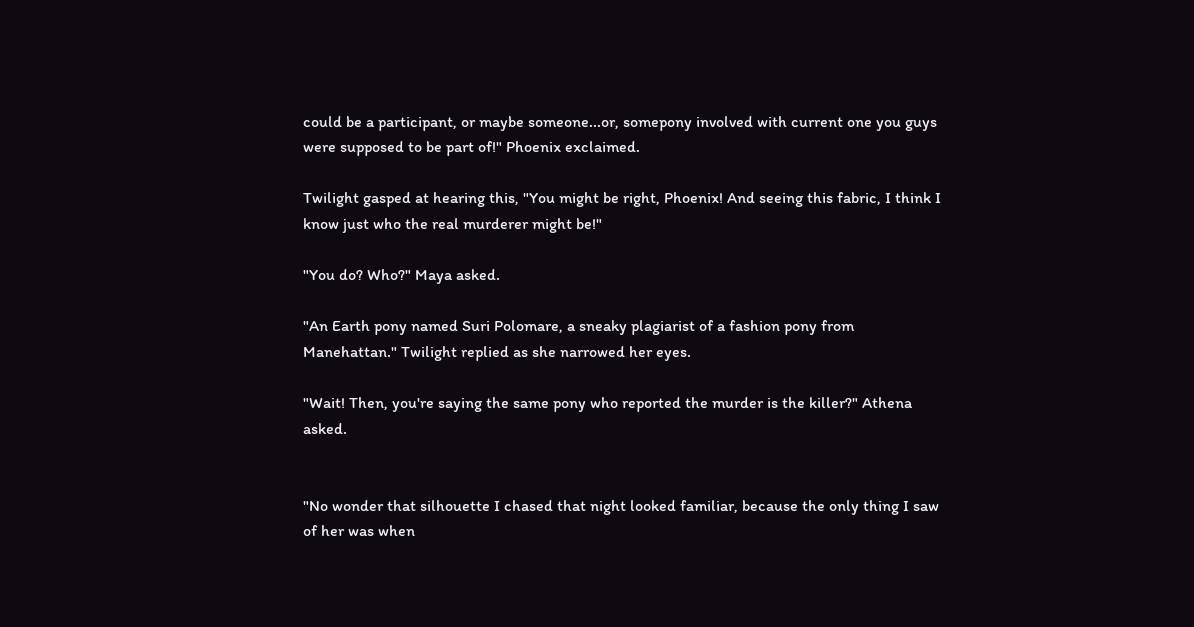could be a participant, or maybe someone...or, somepony involved with current one you guys were supposed to be part of!" Phoenix exclaimed.

Twilight gasped at hearing this, "You might be right, Phoenix! And seeing this fabric, I think I know just who the real murderer might be!"

"You do? Who?" Maya asked.

"An Earth pony named Suri Polomare, a sneaky plagiarist of a fashion pony from Manehattan." Twilight replied as she narrowed her eyes.

"Wait! Then, you're saying the same pony who reported the murder is the killer?" Athena asked.


"No wonder that silhouette I chased that night looked familiar, because the only thing I saw of her was when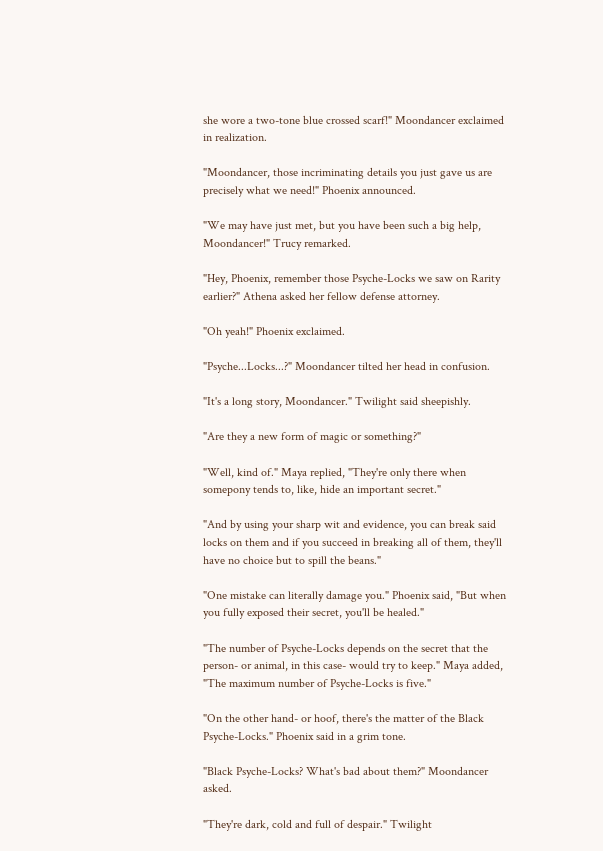she wore a two-tone blue crossed scarf!" Moondancer exclaimed in realization.

"Moondancer, those incriminating details you just gave us are precisely what we need!" Phoenix announced.

"We may have just met, but you have been such a big help, Moondancer!" Trucy remarked.

"Hey, Phoenix, remember those Psyche-Locks we saw on Rarity earlier?" Athena asked her fellow defense attorney.

"Oh yeah!" Phoenix exclaimed.

"Psyche...Locks...?" Moondancer tilted her head in confusion.

"It's a long story, Moondancer." Twilight said sheepishly.

"Are they a new form of magic or something?"

"Well, kind of." Maya replied, "They're only there when somepony tends to, like, hide an important secret."

"And by using your sharp wit and evidence, you can break said locks on them and if you succeed in breaking all of them, they'll have no choice but to spill the beans."

"One mistake can literally damage you." Phoenix said, "But when you fully exposed their secret, you'll be healed."

"The number of Psyche-Locks depends on the secret that the person- or animal, in this case- would try to keep." Maya added, "The maximum number of Psyche-Locks is five."

"On the other hand- or hoof, there's the matter of the Black Psyche-Locks." Phoenix said in a grim tone.

"Black Psyche-Locks? What's bad about them?" Moondancer asked.

"They're dark, cold and full of despair." Twilight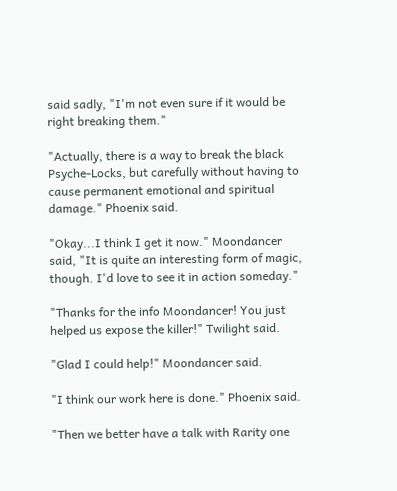said sadly, "I'm not even sure if it would be right breaking them."

"Actually, there is a way to break the black Psyche-Locks, but carefully without having to cause permanent emotional and spiritual damage." Phoenix said.

"Okay...I think I get it now." Moondancer said, "It is quite an interesting form of magic, though. I'd love to see it in action someday."

"Thanks for the info Moondancer! You just helped us expose the killer!" Twilight said.

"Glad I could help!" Moondancer said.

"I think our work here is done." Phoenix said.

"Then we better have a talk with Rarity one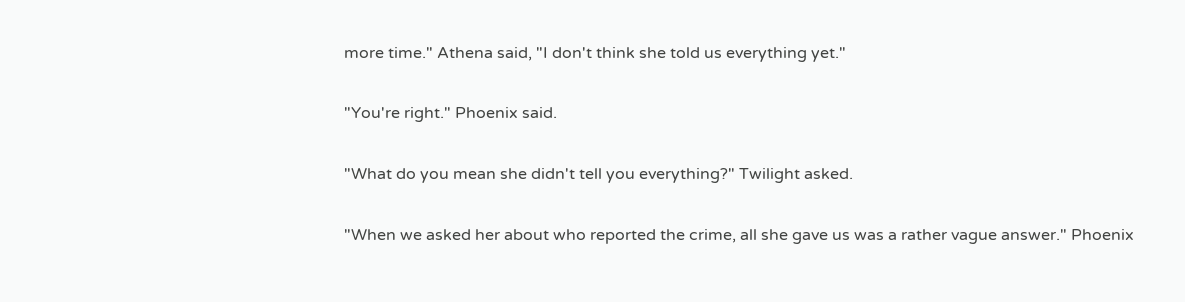more time." Athena said, "I don't think she told us everything yet."

"You're right." Phoenix said.

"What do you mean she didn't tell you everything?" Twilight asked.

"When we asked her about who reported the crime, all she gave us was a rather vague answer." Phoenix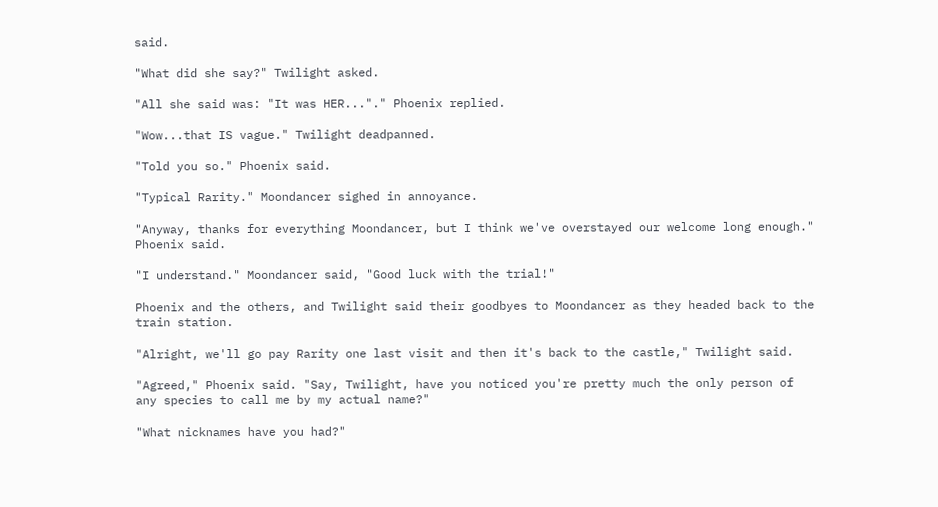said.

"What did she say?" Twilight asked.

"All she said was: "It was HER..."." Phoenix replied.

"Wow...that IS vague." Twilight deadpanned.

"Told you so." Phoenix said.

"Typical Rarity." Moondancer sighed in annoyance.

"Anyway, thanks for everything Moondancer, but I think we've overstayed our welcome long enough." Phoenix said.

"I understand." Moondancer said, "Good luck with the trial!"

Phoenix and the others, and Twilight said their goodbyes to Moondancer as they headed back to the train station.

"Alright, we'll go pay Rarity one last visit and then it's back to the castle," Twilight said.

"Agreed," Phoenix said. "Say, Twilight, have you noticed you're pretty much the only person of any species to call me by my actual name?"

"What nicknames have you had?"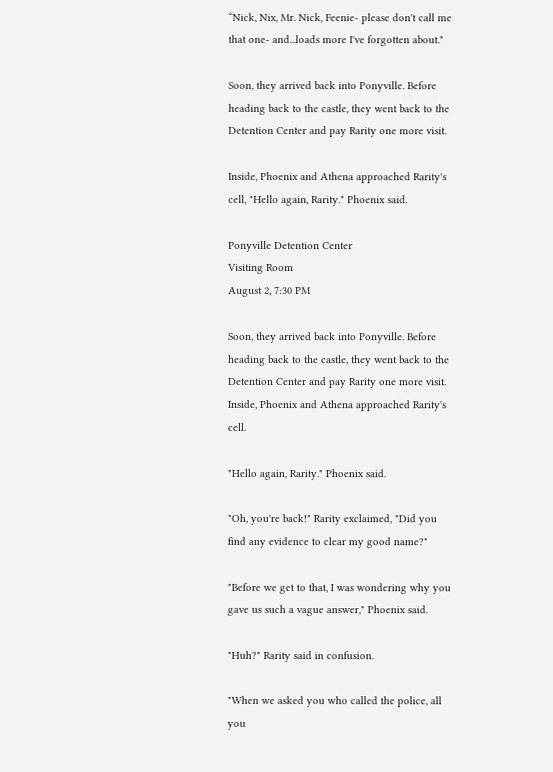“Nick, Nix, Mr. Nick, Feenie- please don't call me that one- and...loads more I've forgotten about."

Soon, they arrived back into Ponyville. Before heading back to the castle, they went back to the Detention Center and pay Rarity one more visit.

Inside, Phoenix and Athena approached Rarity's cell, "Hello again, Rarity." Phoenix said.

Ponyville Detention Center
Visiting Room
August 2, 7:30 PM

Soon, they arrived back into Ponyville. Before heading back to the castle, they went back to the Detention Center and pay Rarity one more visit. Inside, Phoenix and Athena approached Rarity's cell.

"Hello again, Rarity." Phoenix said.

"Oh, you're back!" Rarity exclaimed, "Did you find any evidence to clear my good name?"

"Before we get to that, I was wondering why you gave us such a vague answer," Phoenix said.

"Huh?" Rarity said in confusion.

"When we asked you who called the police, all you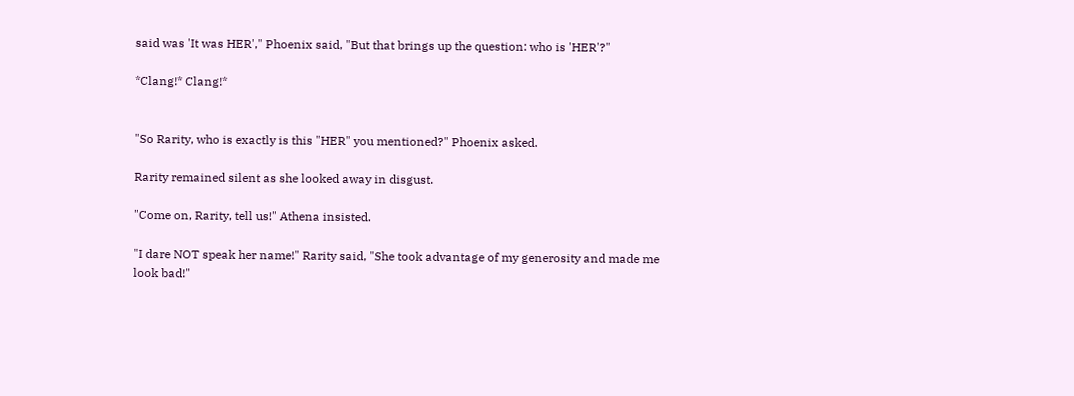said was 'It was HER'," Phoenix said, "But that brings up the question: who is 'HER'?"

*Clang!* Clang!*


"So Rarity, who is exactly is this "HER" you mentioned?" Phoenix asked.

Rarity remained silent as she looked away in disgust.

"Come on, Rarity, tell us!" Athena insisted.

"I dare NOT speak her name!" Rarity said, "She took advantage of my generosity and made me look bad!"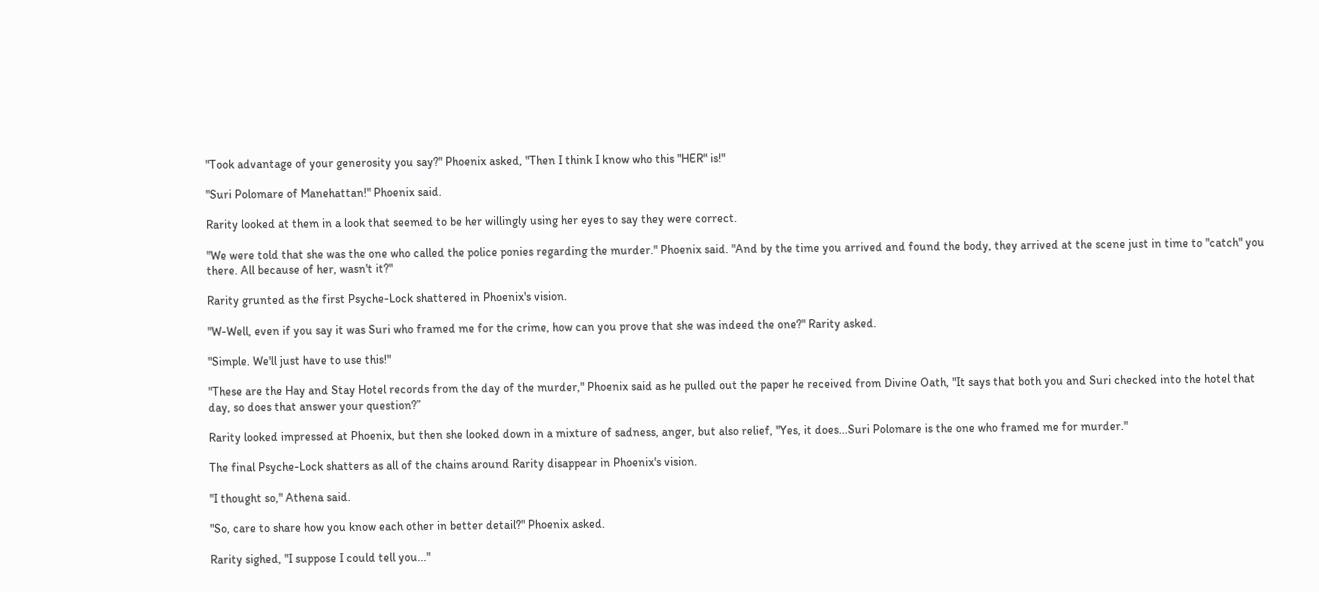"Took advantage of your generosity you say?" Phoenix asked, "Then I think I know who this "HER" is!"

"Suri Polomare of Manehattan!" Phoenix said.

Rarity looked at them in a look that seemed to be her willingly using her eyes to say they were correct.

"We were told that she was the one who called the police ponies regarding the murder." Phoenix said. "And by the time you arrived and found the body, they arrived at the scene just in time to "catch" you there. All because of her, wasn't it?"

Rarity grunted as the first Psyche-Lock shattered in Phoenix's vision.

"W-Well, even if you say it was Suri who framed me for the crime, how can you prove that she was indeed the one?" Rarity asked.

"Simple. We'll just have to use this!"

"These are the Hay and Stay Hotel records from the day of the murder," Phoenix said as he pulled out the paper he received from Divine Oath, "It says that both you and Suri checked into the hotel that day, so does that answer your question?”

Rarity looked impressed at Phoenix, but then she looked down in a mixture of sadness, anger, but also relief, "Yes, it does...Suri Polomare is the one who framed me for murder."

The final Psyche-Lock shatters as all of the chains around Rarity disappear in Phoenix's vision.

"I thought so," Athena said.

"So, care to share how you know each other in better detail?" Phoenix asked.

Rarity sighed, "I suppose I could tell you..."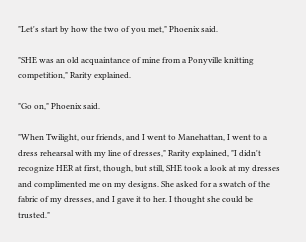"Let's start by how the two of you met," Phoenix said.

"SHE was an old acquaintance of mine from a Ponyville knitting competition," Rarity explained.

"Go on," Phoenix said.

"When Twilight, our friends, and I went to Manehattan, I went to a dress rehearsal with my line of dresses," Rarity explained, "I didn't recognize HER at first, though, but still, SHE took a look at my dresses and complimented me on my designs. She asked for a swatch of the fabric of my dresses, and I gave it to her. I thought she could be trusted."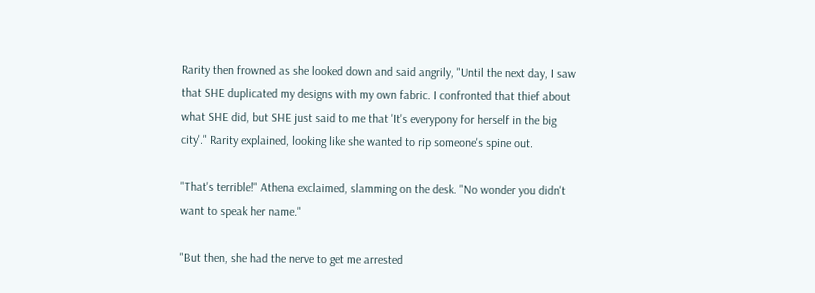Rarity then frowned as she looked down and said angrily, "Until the next day, I saw that SHE duplicated my designs with my own fabric. I confronted that thief about what SHE did, but SHE just said to me that 'It's everypony for herself in the big city'." Rarity explained, looking like she wanted to rip someone's spine out.

"That's terrible!" Athena exclaimed, slamming on the desk. "No wonder you didn't want to speak her name."

"But then, she had the nerve to get me arrested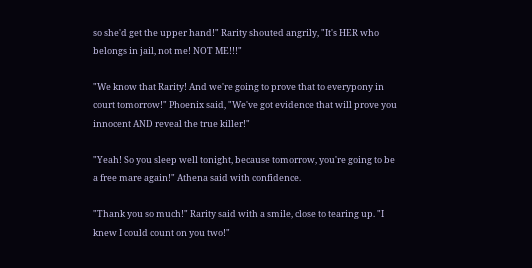so she'd get the upper hand!" Rarity shouted angrily, "It's HER who belongs in jail, not me! NOT ME!!!"

"We know that Rarity! And we're going to prove that to everypony in court tomorrow!" Phoenix said, "We've got evidence that will prove you innocent AND reveal the true killer!"

"Yeah! So you sleep well tonight, because tomorrow, you're going to be a free mare again!" Athena said with confidence.

"Thank you so much!" Rarity said with a smile, close to tearing up. "I knew I could count on you two!"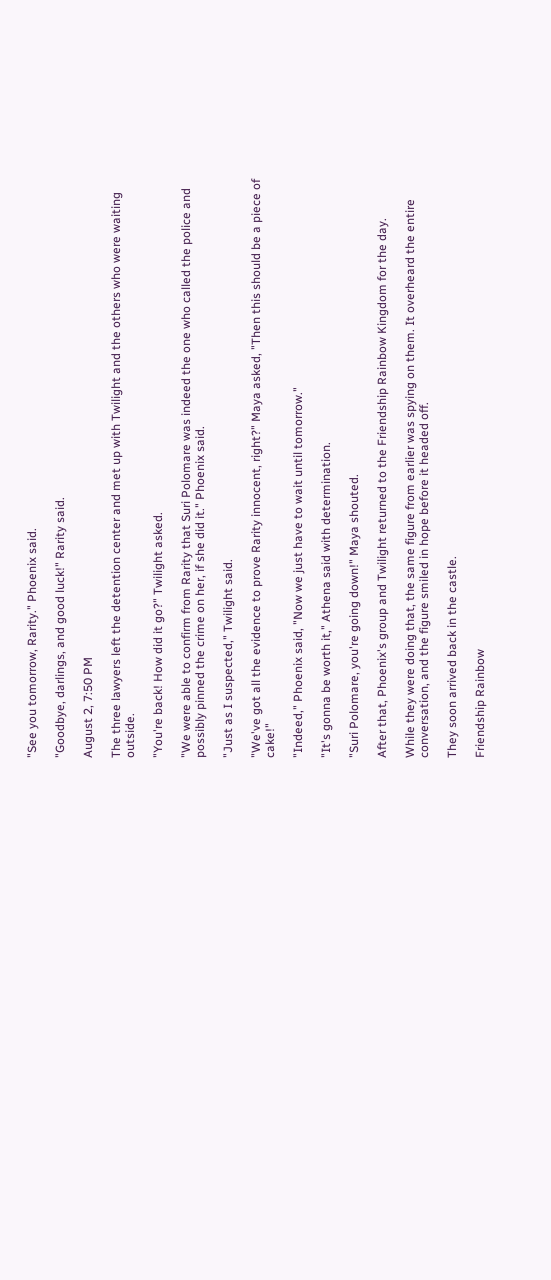"See you tomorrow, Rarity." Phoenix said.

"Goodbye, darlings, and good luck!" Rarity said.

August 2, 7:50 PM

The three lawyers left the detention center and met up with Twilight and the others who were waiting outside.

"You're back! How did it go?" Twilight asked.

"We were able to confirm from Rarity that Suri Polomare was indeed the one who called the police and possibly pinned the crime on her, if she did it." Phoenix said.

"Just as I suspected," Twilight said.

"We've got all the evidence to prove Rarity innocent, right?" Maya asked, "Then this should be a piece of cake!"

"Indeed," Phoenix said, "Now we just have to wait until tomorrow."

"It's gonna be worth it," Athena said with determination.

"Suri Polomare, you're going down!" Maya shouted.

After that, Phoenix's group and Twilight returned to the Friendship Rainbow Kingdom for the day.

While they were doing that, the same figure from earlier was spying on them. It overheard the entire conversation, and the figure smiled in hope before it headed off.

They soon arrived back in the castle.

Friendship Rainbow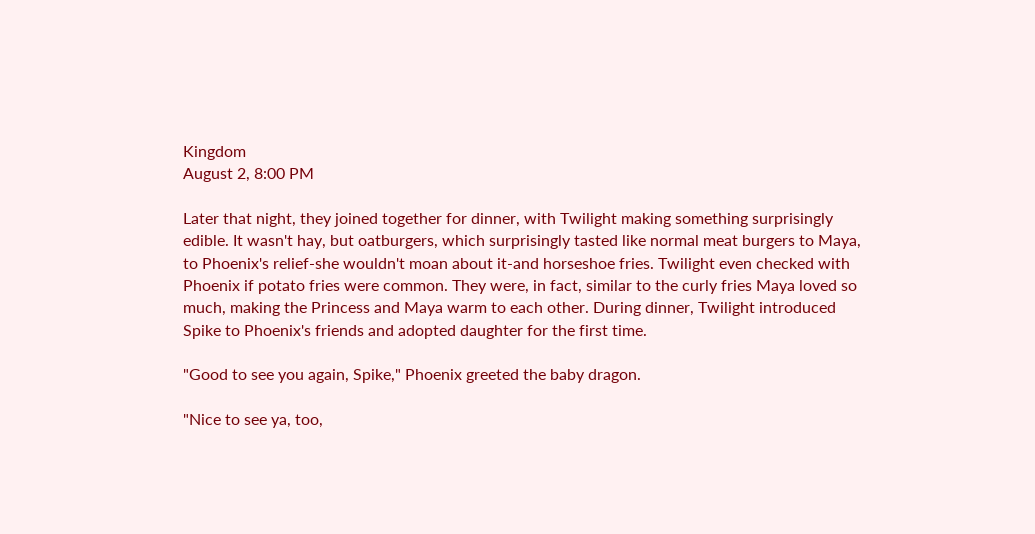Kingdom
August 2, 8:00 PM

Later that night, they joined together for dinner, with Twilight making something surprisingly edible. It wasn't hay, but oatburgers, which surprisingly tasted like normal meat burgers to Maya, to Phoenix's relief-she wouldn't moan about it-and horseshoe fries. Twilight even checked with Phoenix if potato fries were common. They were, in fact, similar to the curly fries Maya loved so much, making the Princess and Maya warm to each other. During dinner, Twilight introduced Spike to Phoenix's friends and adopted daughter for the first time.

"Good to see you again, Spike," Phoenix greeted the baby dragon.

"Nice to see ya, too,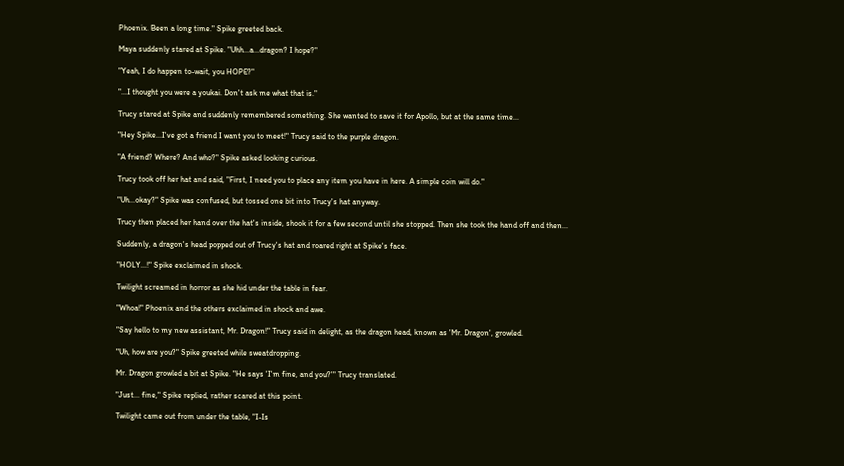Phoenix. Been a long time." Spike greeted back.

Maya suddenly stared at Spike. "Uhh...a...dragon? I hope?"

"Yeah, I do happen to-wait, you HOPE?"

"...I thought you were a youkai. Don't ask me what that is."

Trucy stared at Spike and suddenly remembered something. She wanted to save it for Apollo, but at the same time...

"Hey Spike...I've got a friend I want you to meet!" Trucy said to the purple dragon.

"A friend? Where? And who?" Spike asked looking curious.

Trucy took off her hat and said, "First, I need you to place any item you have in here. A simple coin will do."

"Uh...okay?" Spike was confused, but tossed one bit into Trucy's hat anyway.

Trucy then placed her hand over the hat's inside, shook it for a few second until she stopped. Then she took the hand off and then...

Suddenly, a dragon's head popped out of Trucy's hat and roared right at Spike's face.

"HOLY...!" Spike exclaimed in shock.

Twilight screamed in horror as she hid under the table in fear.

"Whoa!" Phoenix and the others exclaimed in shock and awe.

"Say hello to my new assistant, Mr. Dragon!" Trucy said in delight, as the dragon head, known as 'Mr. Dragon', growled.

"Uh, how are you?" Spike greeted while sweatdropping.

Mr. Dragon growled a bit at Spike. "He says 'I'm fine, and you?'" Trucy translated.

"Just... fine," Spike replied, rather scared at this point.

Twilight came out from under the table, "I-Is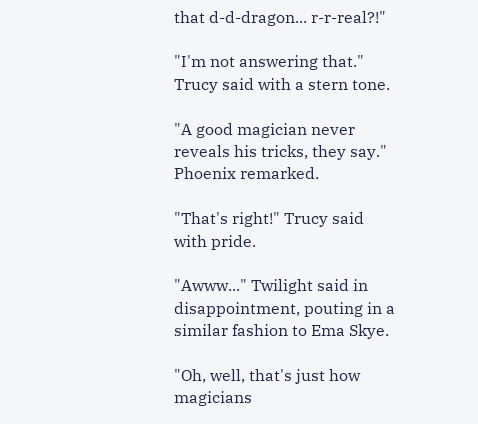that d-d-dragon... r-r-real?!"

"I'm not answering that." Trucy said with a stern tone.

"A good magician never reveals his tricks, they say." Phoenix remarked.

"That's right!" Trucy said with pride.

"Awww..." Twilight said in disappointment, pouting in a similar fashion to Ema Skye.

"Oh, well, that's just how magicians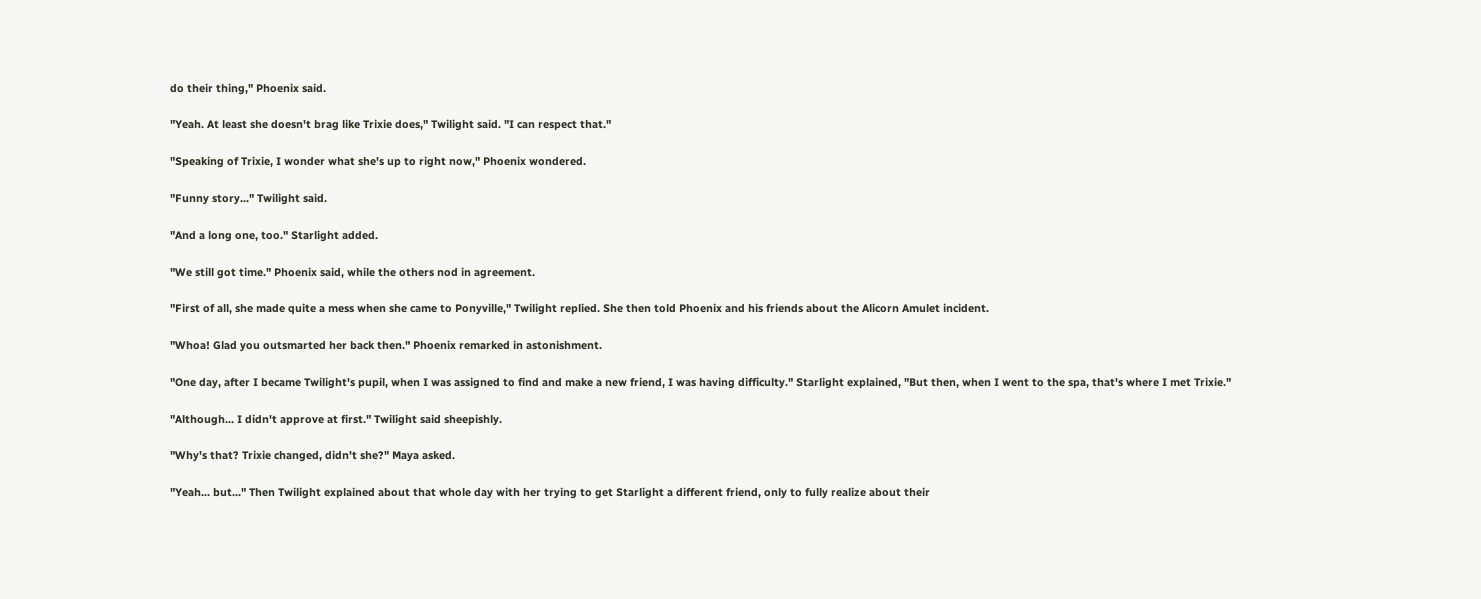do their thing," Phoenix said.

"Yeah. At least she doesn't brag like Trixie does," Twilight said. "I can respect that."

"Speaking of Trixie, I wonder what she's up to right now," Phoenix wondered.

"Funny story..." Twilight said.

"And a long one, too." Starlight added.

"We still got time." Phoenix said, while the others nod in agreement.

"First of all, she made quite a mess when she came to Ponyville," Twilight replied. She then told Phoenix and his friends about the Alicorn Amulet incident.

"Whoa! Glad you outsmarted her back then." Phoenix remarked in astonishment.

"One day, after I became Twilight's pupil, when I was assigned to find and make a new friend, I was having difficulty." Starlight explained, "But then, when I went to the spa, that's where I met Trixie."

"Although... I didn't approve at first." Twilight said sheepishly.

"Why's that? Trixie changed, didn't she?" Maya asked.

"Yeah... but..." Then Twilight explained about that whole day with her trying to get Starlight a different friend, only to fully realize about their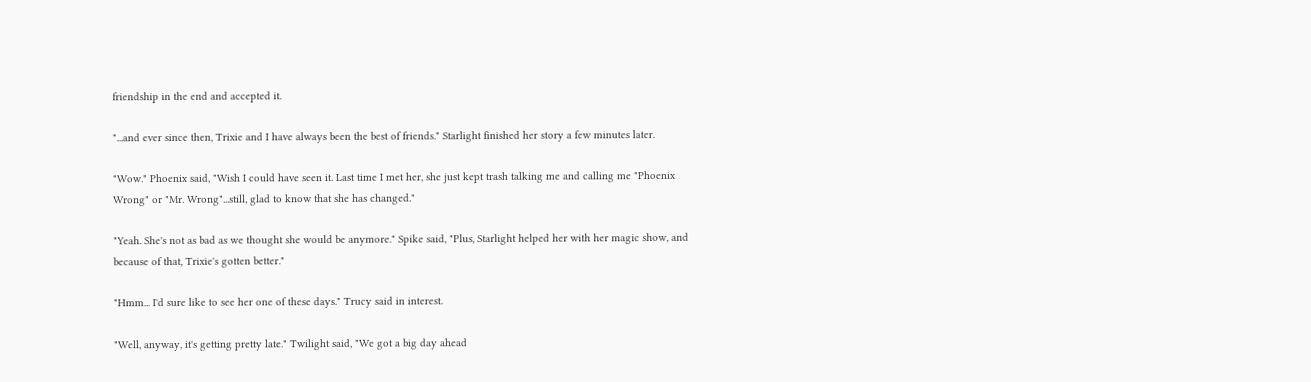friendship in the end and accepted it.

"...and ever since then, Trixie and I have always been the best of friends." Starlight finished her story a few minutes later.

"Wow." Phoenix said, "Wish I could have seen it. Last time I met her, she just kept trash talking me and calling me "Phoenix Wrong" or "Mr. Wrong"...still, glad to know that she has changed."

"Yeah. She's not as bad as we thought she would be anymore." Spike said, "Plus, Starlight helped her with her magic show, and because of that, Trixie's gotten better."

"Hmm... I'd sure like to see her one of these days." Trucy said in interest.

"Well, anyway, it's getting pretty late." Twilight said, "We got a big day ahead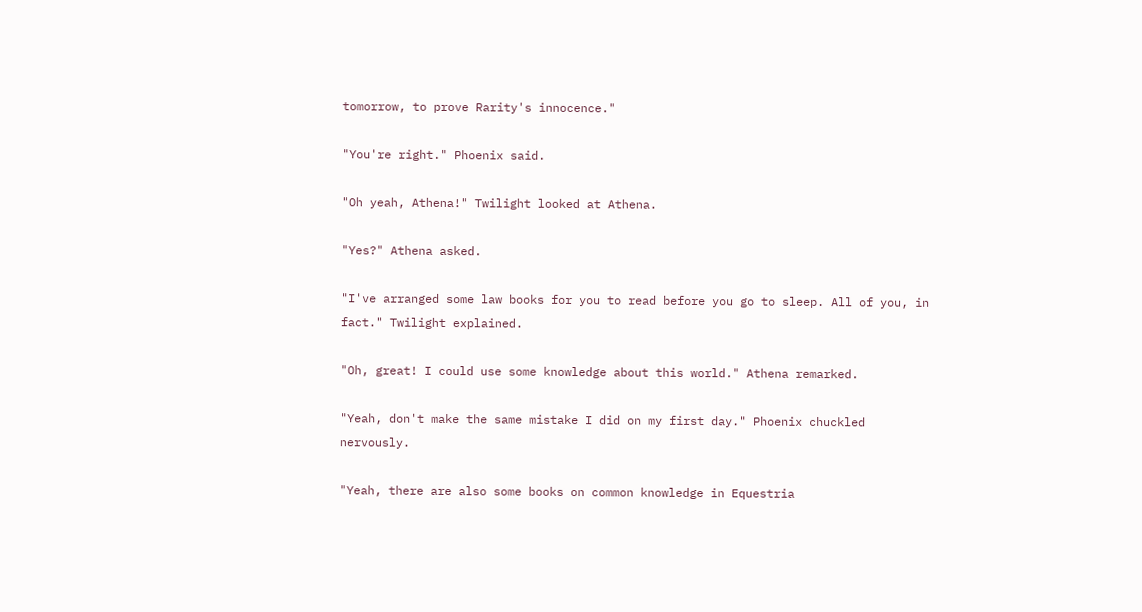tomorrow, to prove Rarity's innocence."

"You're right." Phoenix said.

"Oh yeah, Athena!" Twilight looked at Athena.

"Yes?" Athena asked.

"I've arranged some law books for you to read before you go to sleep. All of you, in fact." Twilight explained.

"Oh, great! I could use some knowledge about this world." Athena remarked.

"Yeah, don't make the same mistake I did on my first day." Phoenix chuckled nervously.

"Yeah, there are also some books on common knowledge in Equestria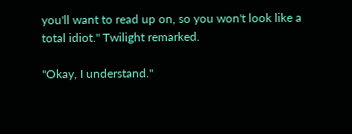you'll want to read up on, so you won't look like a total idiot." Twilight remarked.

"Okay, I understand."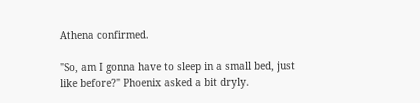Athena confirmed.

"So, am I gonna have to sleep in a small bed, just like before?" Phoenix asked a bit dryly.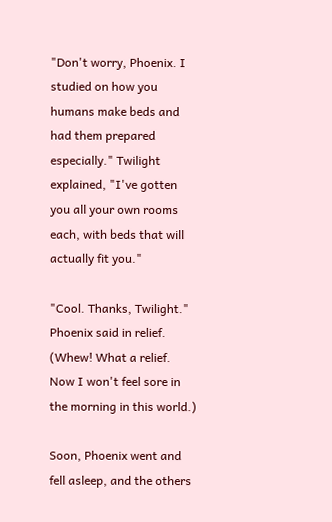"Don't worry, Phoenix. I studied on how you humans make beds and had them prepared especially." Twilight explained, "I've gotten you all your own rooms each, with beds that will actually fit you."

"Cool. Thanks, Twilight." Phoenix said in relief. (Whew! What a relief. Now I won't feel sore in the morning in this world.)

Soon, Phoenix went and fell asleep, and the others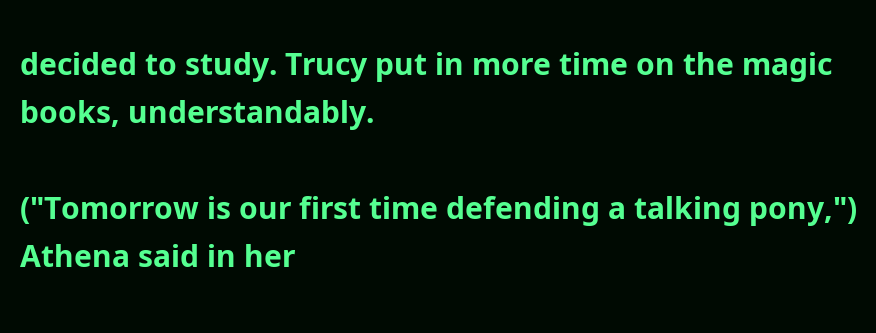decided to study. Trucy put in more time on the magic books, understandably.

("Tomorrow is our first time defending a talking pony,") Athena said in her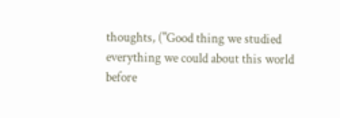thoughts, ("Good thing we studied everything we could about this world before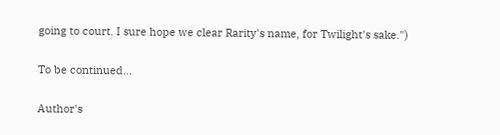going to court. I sure hope we clear Rarity's name, for Twilight's sake.")

To be continued...

Author's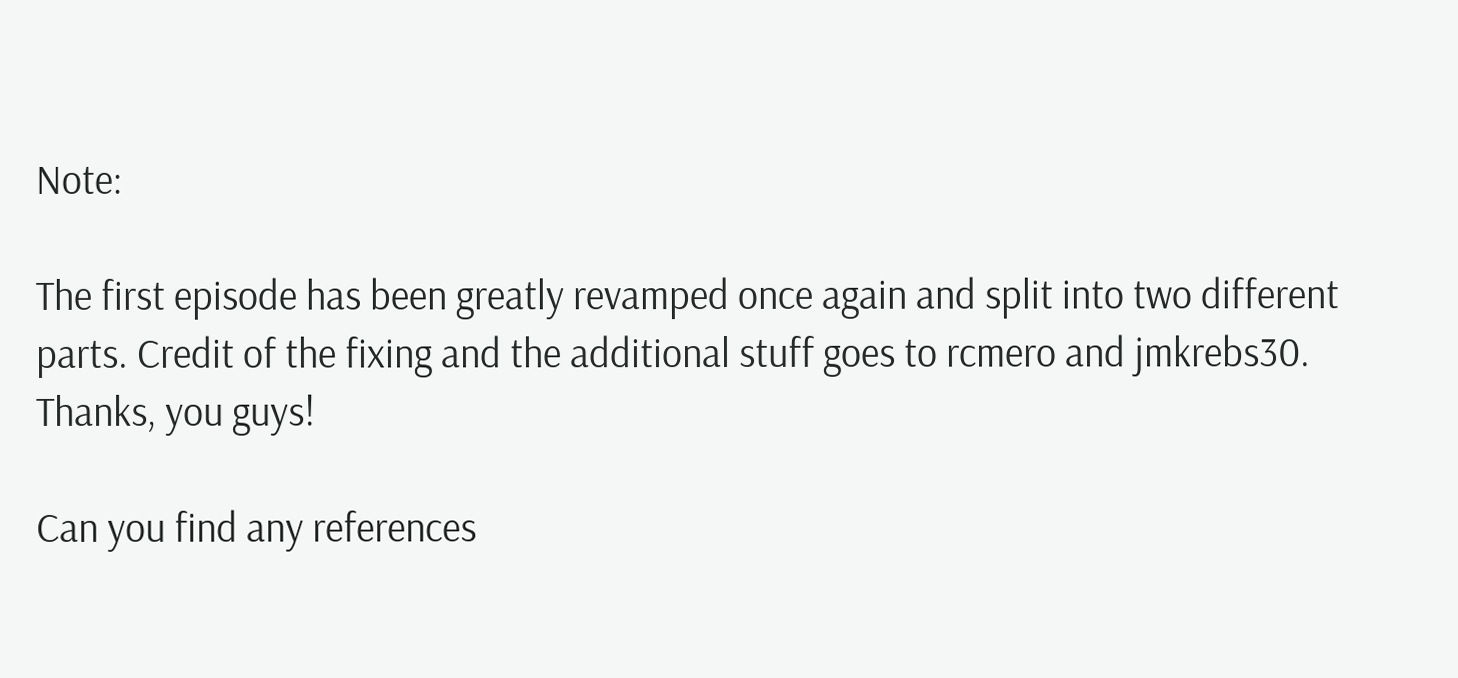Note:

The first episode has been greatly revamped once again and split into two different parts. Credit of the fixing and the additional stuff goes to rcmero and jmkrebs30. Thanks, you guys!

Can you find any references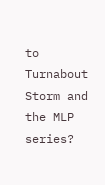to Turnabout Storm and the MLP series?